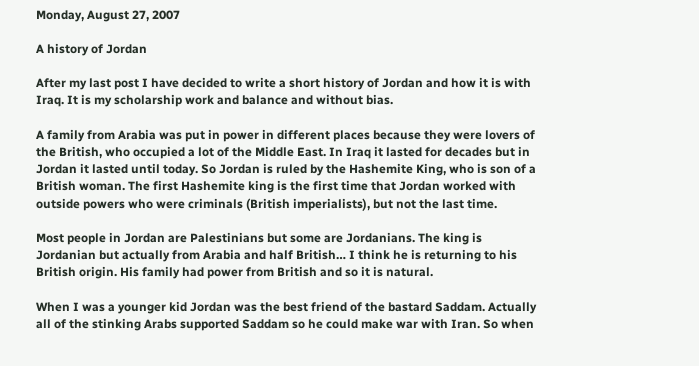Monday, August 27, 2007

A history of Jordan

After my last post I have decided to write a short history of Jordan and how it is with Iraq. It is my scholarship work and balance and without bias.

A family from Arabia was put in power in different places because they were lovers of the British, who occupied a lot of the Middle East. In Iraq it lasted for decades but in Jordan it lasted until today. So Jordan is ruled by the Hashemite King, who is son of a British woman. The first Hashemite king is the first time that Jordan worked with outside powers who were criminals (British imperialists), but not the last time.

Most people in Jordan are Palestinians but some are Jordanians. The king is Jordanian but actually from Arabia and half British… I think he is returning to his British origin. His family had power from British and so it is natural.

When I was a younger kid Jordan was the best friend of the bastard Saddam. Actually all of the stinking Arabs supported Saddam so he could make war with Iran. So when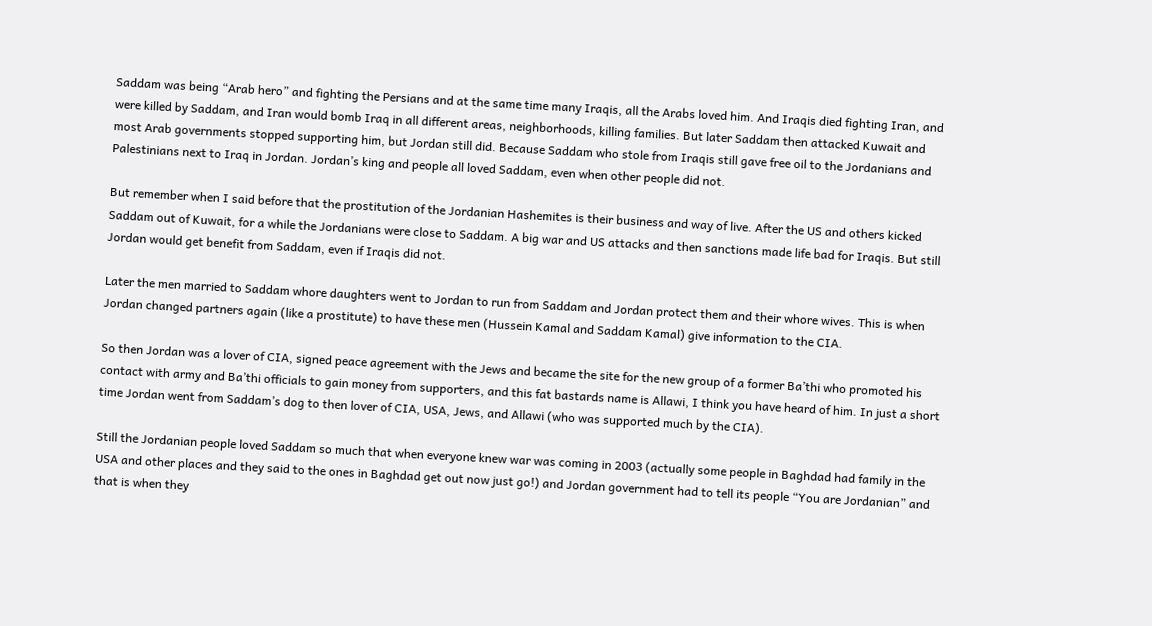Saddam was being “Arab hero” and fighting the Persians and at the same time many Iraqis, all the Arabs loved him. And Iraqis died fighting Iran, and were killed by Saddam, and Iran would bomb Iraq in all different areas, neighborhoods, killing families. But later Saddam then attacked Kuwait and most Arab governments stopped supporting him, but Jordan still did. Because Saddam who stole from Iraqis still gave free oil to the Jordanians and Palestinians next to Iraq in Jordan. Jordan’s king and people all loved Saddam, even when other people did not.

But remember when I said before that the prostitution of the Jordanian Hashemites is their business and way of live. After the US and others kicked Saddam out of Kuwait, for a while the Jordanians were close to Saddam. A big war and US attacks and then sanctions made life bad for Iraqis. But still Jordan would get benefit from Saddam, even if Iraqis did not.

Later the men married to Saddam whore daughters went to Jordan to run from Saddam and Jordan protect them and their whore wives. This is when Jordan changed partners again (like a prostitute) to have these men (Hussein Kamal and Saddam Kamal) give information to the CIA.

So then Jordan was a lover of CIA, signed peace agreement with the Jews and became the site for the new group of a former Ba’thi who promoted his contact with army and Ba’thi officials to gain money from supporters, and this fat bastards name is Allawi, I think you have heard of him. In just a short time Jordan went from Saddam’s dog to then lover of CIA, USA, Jews, and Allawi (who was supported much by the CIA).

Still the Jordanian people loved Saddam so much that when everyone knew war was coming in 2003 (actually some people in Baghdad had family in the USA and other places and they said to the ones in Baghdad get out now just go!) and Jordan government had to tell its people “You are Jordanian” and that is when they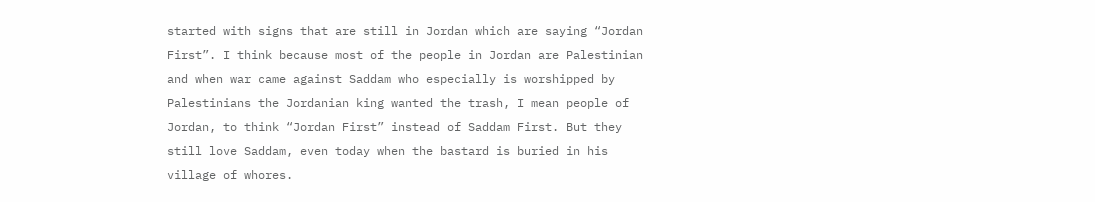started with signs that are still in Jordan which are saying “Jordan First”. I think because most of the people in Jordan are Palestinian and when war came against Saddam who especially is worshipped by Palestinians the Jordanian king wanted the trash, I mean people of Jordan, to think “Jordan First” instead of Saddam First. But they still love Saddam, even today when the bastard is buried in his village of whores.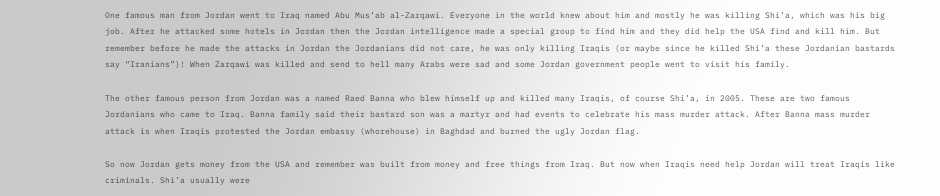One famous man from Jordan went to Iraq named Abu Mus’ab al-Zarqawi. Everyone in the world knew about him and mostly he was killing Shi’a, which was his big job. After he attacked some hotels in Jordan then the Jordan intelligence made a special group to find him and they did help the USA find and kill him. But remember before he made the attacks in Jordan the Jordanians did not care, he was only killing Iraqis (or maybe since he killed Shi’a these Jordanian bastards say “Iranians”)! When Zarqawi was killed and send to hell many Arabs were sad and some Jordan government people went to visit his family.

The other famous person from Jordan was a named Raed Banna who blew himself up and killed many Iraqis, of course Shi’a, in 2005. These are two famous Jordanians who came to Iraq. Banna family said their bastard son was a martyr and had events to celebrate his mass murder attack. After Banna mass murder attack is when Iraqis protested the Jordan embassy (whorehouse) in Baghdad and burned the ugly Jordan flag.

So now Jordan gets money from the USA and remember was built from money and free things from Iraq. But now when Iraqis need help Jordan will treat Iraqis like criminals. Shi’a usually were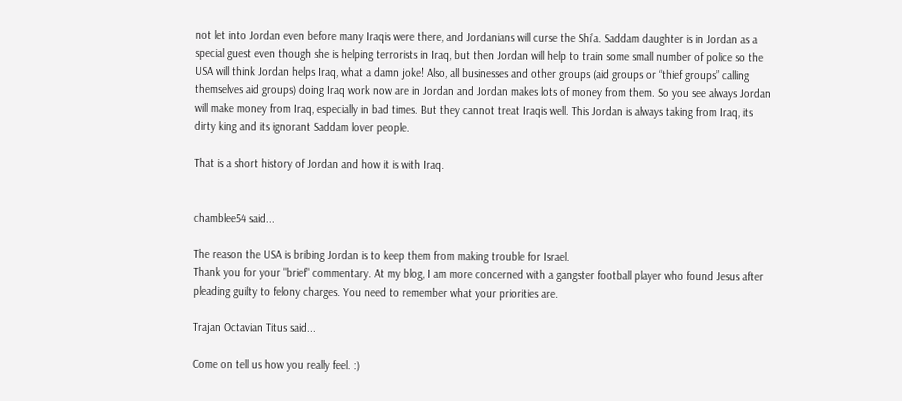not let into Jordan even before many Iraqis were there, and Jordanians will curse the Shi’a. Saddam daughter is in Jordan as a special guest even though she is helping terrorists in Iraq, but then Jordan will help to train some small number of police so the USA will think Jordan helps Iraq, what a damn joke! Also, all businesses and other groups (aid groups or “thief groups” calling themselves aid groups) doing Iraq work now are in Jordan and Jordan makes lots of money from them. So you see always Jordan will make money from Iraq, especially in bad times. But they cannot treat Iraqis well. This Jordan is always taking from Iraq, its dirty king and its ignorant Saddam lover people.

That is a short history of Jordan and how it is with Iraq.


chamblee54 said...

The reason the USA is bribing Jordan is to keep them from making trouble for Israel.
Thank you for your "brief" commentary. At my blog, I am more concerned with a gangster football player who found Jesus after pleading guilty to felony charges. You need to remember what your priorities are.

Trajan Octavian Titus said...

Come on tell us how you really feel. :)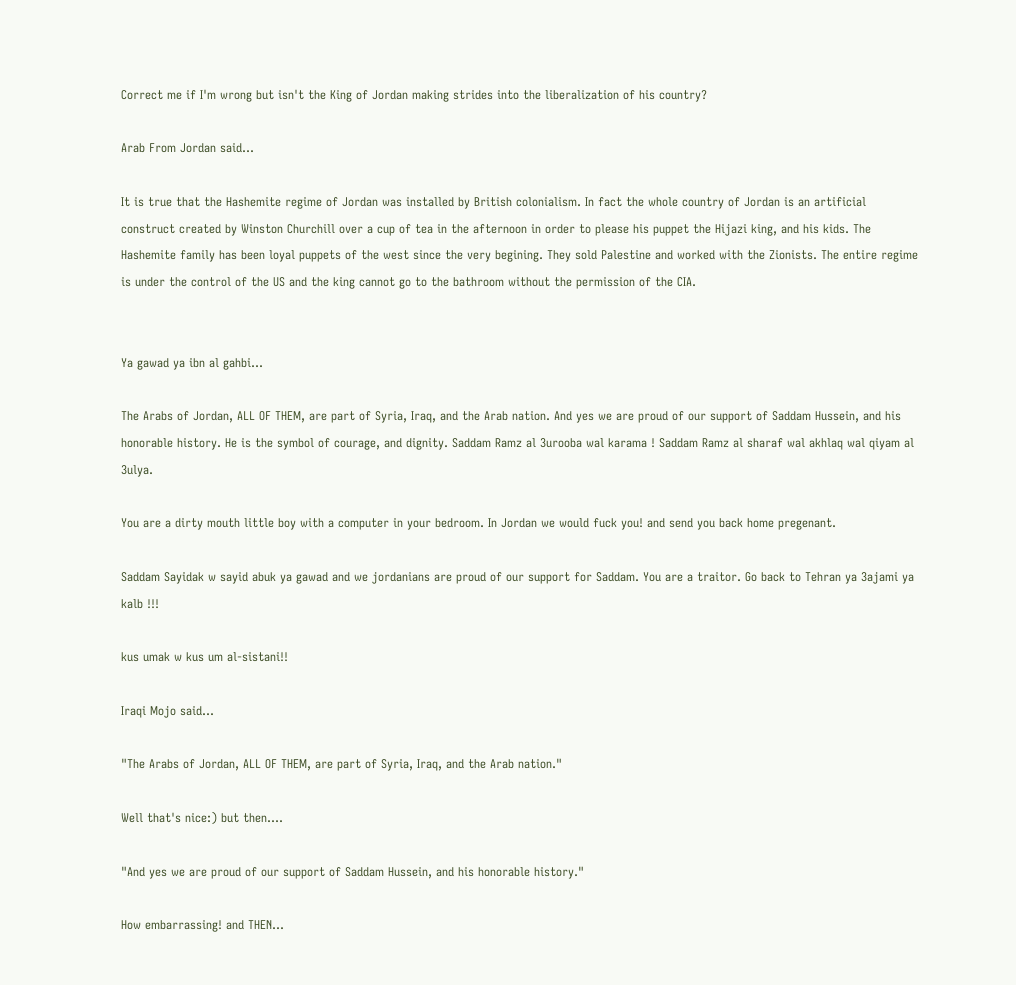Correct me if I'm wrong but isn't the King of Jordan making strides into the liberalization of his country?

Arab From Jordan said...

It is true that the Hashemite regime of Jordan was installed by British colonialism. In fact the whole country of Jordan is an artificial construct created by Winston Churchill over a cup of tea in the afternoon in order to please his puppet the Hijazi king, and his kids. The Hashemite family has been loyal puppets of the west since the very begining. They sold Palestine and worked with the Zionists. The entire regime is under the control of the US and the king cannot go to the bathroom without the permission of the CIA.


Ya gawad ya ibn al gahbi...

The Arabs of Jordan, ALL OF THEM, are part of Syria, Iraq, and the Arab nation. And yes we are proud of our support of Saddam Hussein, and his honorable history. He is the symbol of courage, and dignity. Saddam Ramz al 3urooba wal karama ! Saddam Ramz al sharaf wal akhlaq wal qiyam al 3ulya.

You are a dirty mouth little boy with a computer in your bedroom. In Jordan we would fuck you! and send you back home pregenant.

Saddam Sayidak w sayid abuk ya gawad and we jordanians are proud of our support for Saddam. You are a traitor. Go back to Tehran ya 3ajami ya kalb !!!

kus umak w kus um al-sistani!!

Iraqi Mojo said...

"The Arabs of Jordan, ALL OF THEM, are part of Syria, Iraq, and the Arab nation."

Well that's nice:) but then....

"And yes we are proud of our support of Saddam Hussein, and his honorable history."

How embarrassing! and THEN...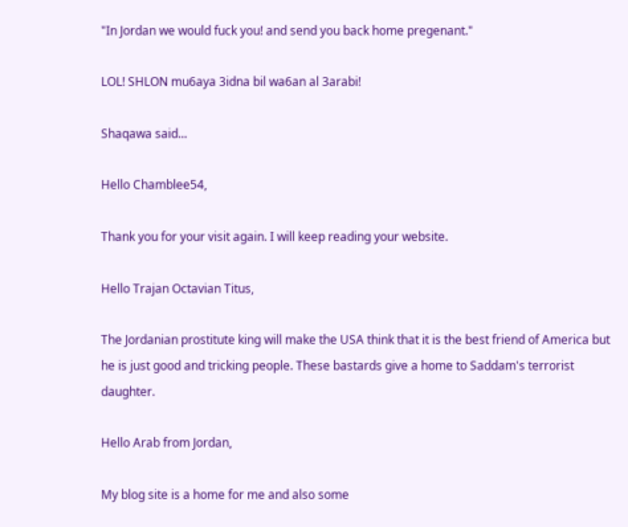"In Jordan we would fuck you! and send you back home pregenant."

LOL! SHLON mu6aya 3idna bil wa6an al 3arabi!

Shaqawa said...

Hello Chamblee54,

Thank you for your visit again. I will keep reading your website.

Hello Trajan Octavian Titus,

The Jordanian prostitute king will make the USA think that it is the best friend of America but he is just good and tricking people. These bastards give a home to Saddam's terrorist daughter.

Hello Arab from Jordan,

My blog site is a home for me and also some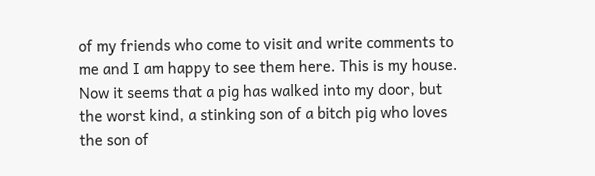of my friends who come to visit and write comments to me and I am happy to see them here. This is my house. Now it seems that a pig has walked into my door, but the worst kind, a stinking son of a bitch pig who loves the son of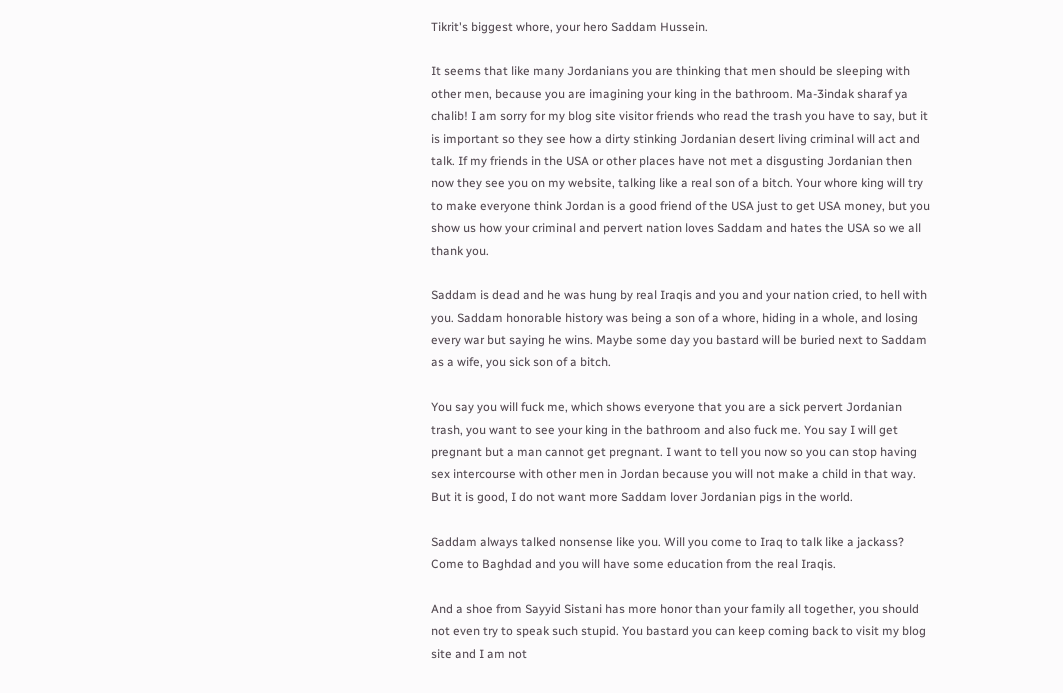Tikrit's biggest whore, your hero Saddam Hussein.

It seems that like many Jordanians you are thinking that men should be sleeping with other men, because you are imagining your king in the bathroom. Ma-3indak sharaf ya chalib! I am sorry for my blog site visitor friends who read the trash you have to say, but it is important so they see how a dirty stinking Jordanian desert living criminal will act and talk. If my friends in the USA or other places have not met a disgusting Jordanian then now they see you on my website, talking like a real son of a bitch. Your whore king will try to make everyone think Jordan is a good friend of the USA just to get USA money, but you show us how your criminal and pervert nation loves Saddam and hates the USA so we all thank you.

Saddam is dead and he was hung by real Iraqis and you and your nation cried, to hell with you. Saddam honorable history was being a son of a whore, hiding in a whole, and losing every war but saying he wins. Maybe some day you bastard will be buried next to Saddam as a wife, you sick son of a bitch.

You say you will fuck me, which shows everyone that you are a sick pervert Jordanian trash, you want to see your king in the bathroom and also fuck me. You say I will get pregnant but a man cannot get pregnant. I want to tell you now so you can stop having sex intercourse with other men in Jordan because you will not make a child in that way. But it is good, I do not want more Saddam lover Jordanian pigs in the world.

Saddam always talked nonsense like you. Will you come to Iraq to talk like a jackass? Come to Baghdad and you will have some education from the real Iraqis.

And a shoe from Sayyid Sistani has more honor than your family all together, you should not even try to speak such stupid. You bastard you can keep coming back to visit my blog site and I am not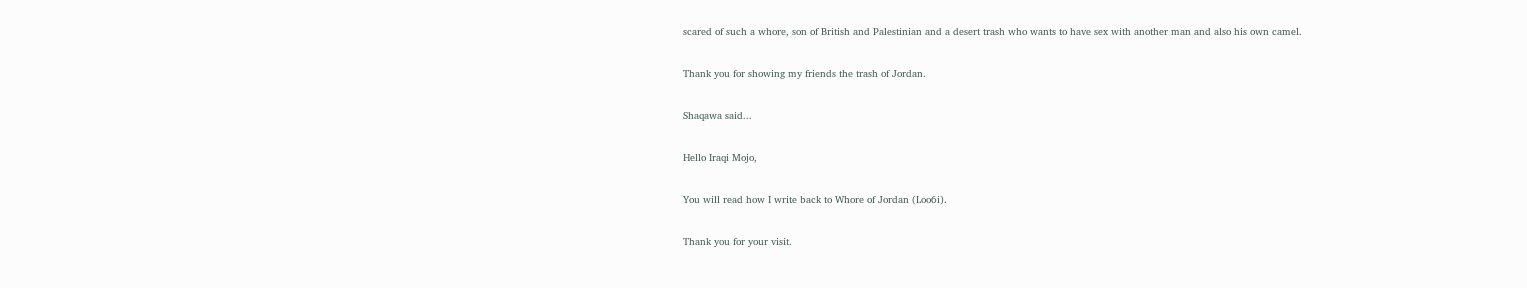scared of such a whore, son of British and Palestinian and a desert trash who wants to have sex with another man and also his own camel.

Thank you for showing my friends the trash of Jordan.

Shaqawa said...

Hello Iraqi Mojo,

You will read how I write back to Whore of Jordan (Loo6i).

Thank you for your visit.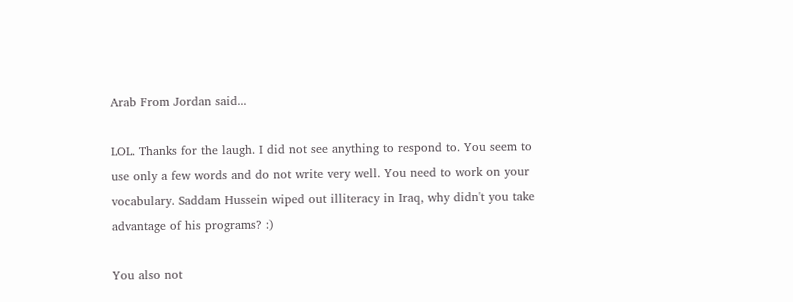Arab From Jordan said...

LOL. Thanks for the laugh. I did not see anything to respond to. You seem to use only a few words and do not write very well. You need to work on your vocabulary. Saddam Hussein wiped out illiteracy in Iraq, why didn't you take advantage of his programs? :)

You also not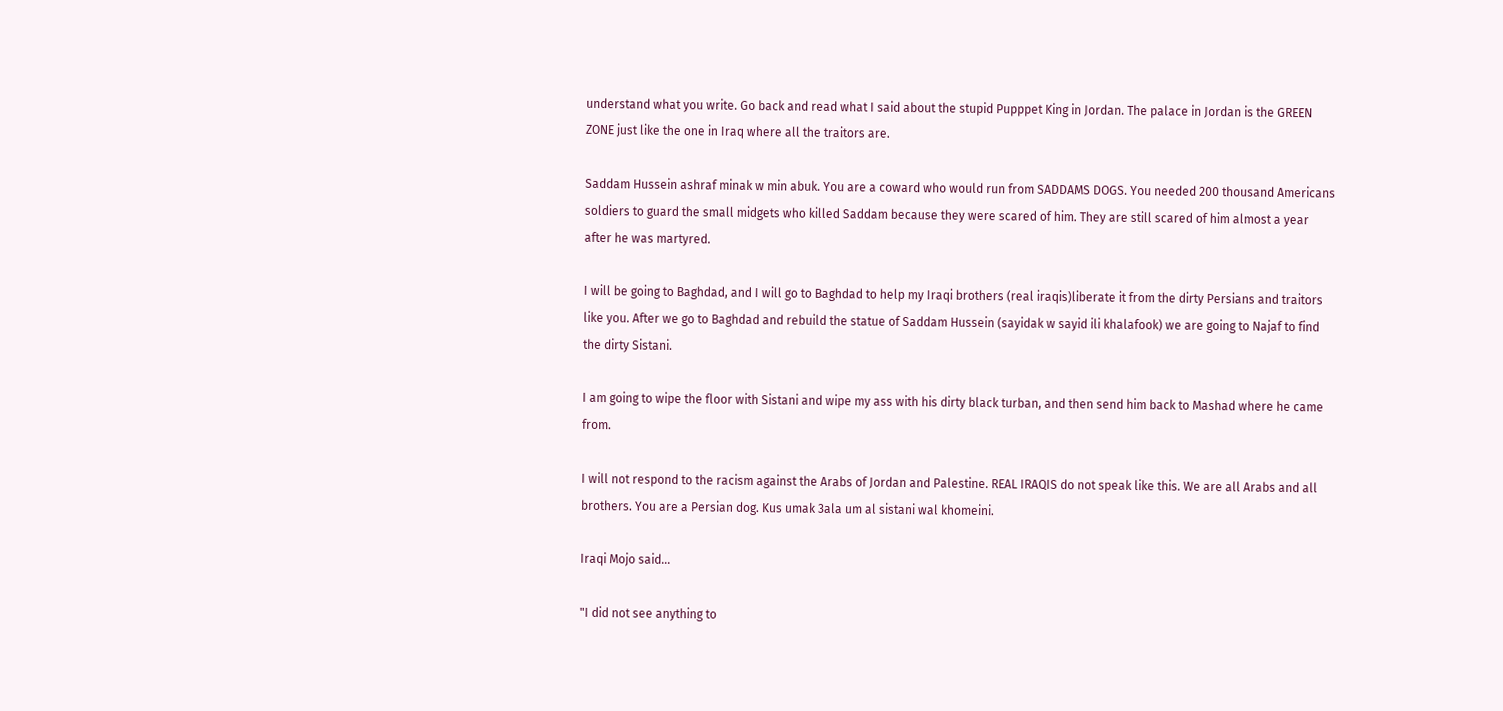understand what you write. Go back and read what I said about the stupid Pupppet King in Jordan. The palace in Jordan is the GREEN ZONE just like the one in Iraq where all the traitors are.

Saddam Hussein ashraf minak w min abuk. You are a coward who would run from SADDAMS DOGS. You needed 200 thousand Americans soldiers to guard the small midgets who killed Saddam because they were scared of him. They are still scared of him almost a year after he was martyred.

I will be going to Baghdad, and I will go to Baghdad to help my Iraqi brothers (real iraqis)liberate it from the dirty Persians and traitors like you. After we go to Baghdad and rebuild the statue of Saddam Hussein (sayidak w sayid ili khalafook) we are going to Najaf to find the dirty Sistani.

I am going to wipe the floor with Sistani and wipe my ass with his dirty black turban, and then send him back to Mashad where he came from.

I will not respond to the racism against the Arabs of Jordan and Palestine. REAL IRAQIS do not speak like this. We are all Arabs and all brothers. You are a Persian dog. Kus umak 3ala um al sistani wal khomeini.

Iraqi Mojo said...

"I did not see anything to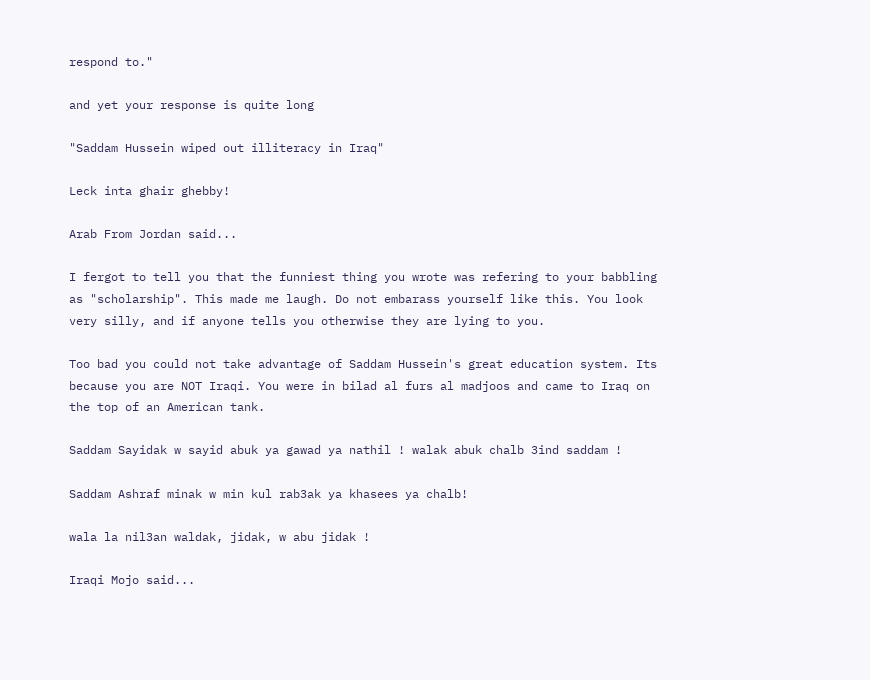respond to."

and yet your response is quite long

"Saddam Hussein wiped out illiteracy in Iraq"

Leck inta ghair ghebby!

Arab From Jordan said...

I fergot to tell you that the funniest thing you wrote was refering to your babbling as "scholarship". This made me laugh. Do not embarass yourself like this. You look very silly, and if anyone tells you otherwise they are lying to you.

Too bad you could not take advantage of Saddam Hussein's great education system. Its because you are NOT Iraqi. You were in bilad al furs al madjoos and came to Iraq on the top of an American tank.

Saddam Sayidak w sayid abuk ya gawad ya nathil ! walak abuk chalb 3ind saddam !

Saddam Ashraf minak w min kul rab3ak ya khasees ya chalb!

wala la nil3an waldak, jidak, w abu jidak !

Iraqi Mojo said...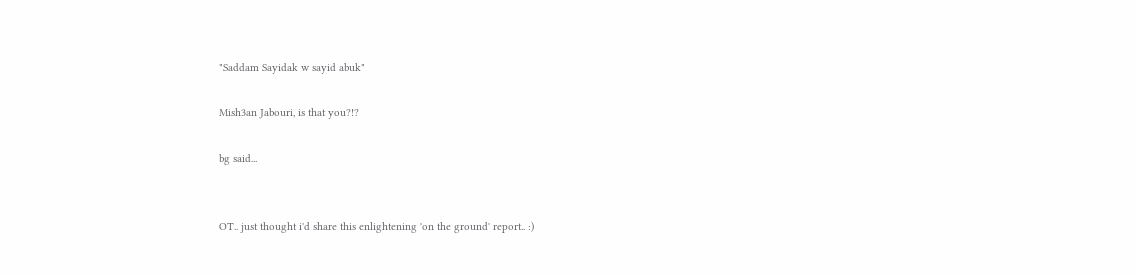"Saddam Sayidak w sayid abuk"

Mish3an Jabouri, is that you?!?

bg said...


OT.. just thought i'd share this enlightening 'on the ground' report.. :)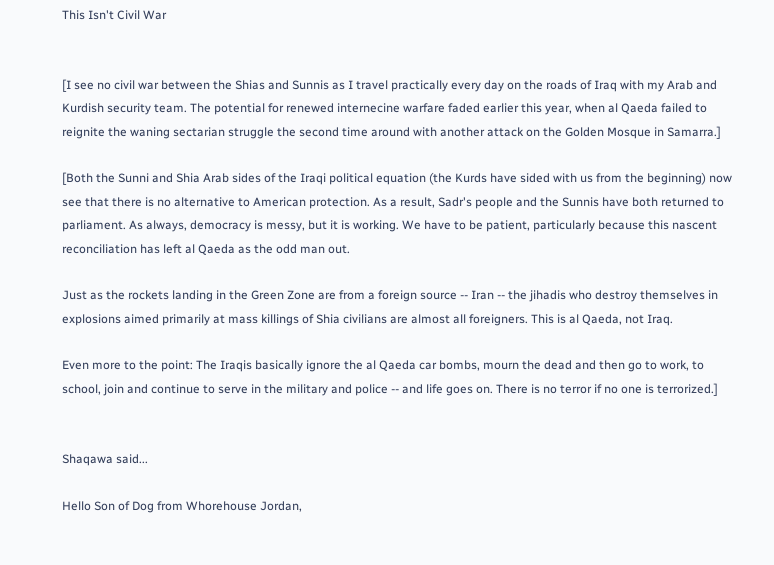This Isn't Civil War


[I see no civil war between the Shias and Sunnis as I travel practically every day on the roads of Iraq with my Arab and Kurdish security team. The potential for renewed internecine warfare faded earlier this year, when al Qaeda failed to reignite the waning sectarian struggle the second time around with another attack on the Golden Mosque in Samarra.]

[Both the Sunni and Shia Arab sides of the Iraqi political equation (the Kurds have sided with us from the beginning) now see that there is no alternative to American protection. As a result, Sadr's people and the Sunnis have both returned to parliament. As always, democracy is messy, but it is working. We have to be patient, particularly because this nascent reconciliation has left al Qaeda as the odd man out.

Just as the rockets landing in the Green Zone are from a foreign source -- Iran -- the jihadis who destroy themselves in explosions aimed primarily at mass killings of Shia civilians are almost all foreigners. This is al Qaeda, not Iraq.

Even more to the point: The Iraqis basically ignore the al Qaeda car bombs, mourn the dead and then go to work, to school, join and continue to serve in the military and police -- and life goes on. There is no terror if no one is terrorized.]


Shaqawa said...

Hello Son of Dog from Whorehouse Jordan,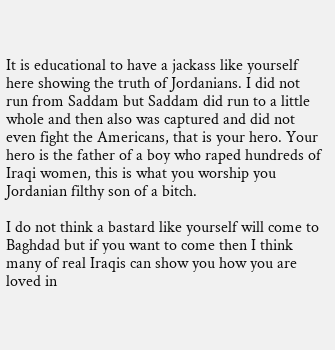It is educational to have a jackass like yourself here showing the truth of Jordanians. I did not run from Saddam but Saddam did run to a little whole and then also was captured and did not even fight the Americans, that is your hero. Your hero is the father of a boy who raped hundreds of Iraqi women, this is what you worship you Jordanian filthy son of a bitch.

I do not think a bastard like yourself will come to Baghdad but if you want to come then I think many of real Iraqis can show you how you are loved in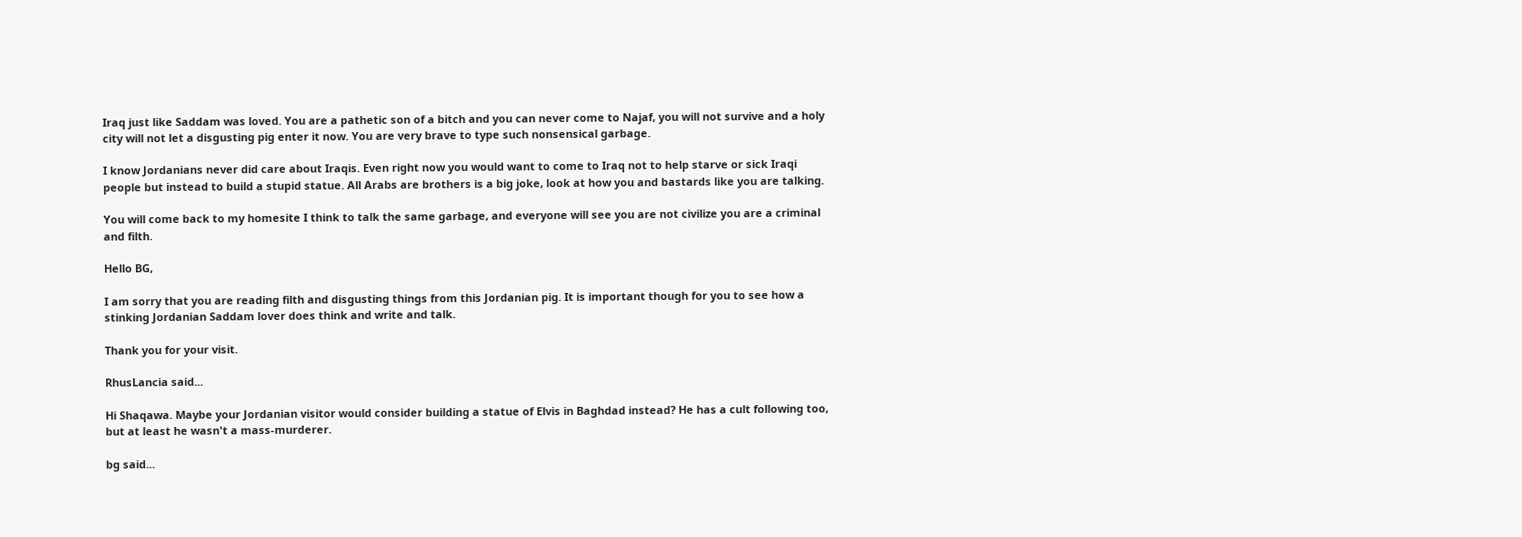Iraq just like Saddam was loved. You are a pathetic son of a bitch and you can never come to Najaf, you will not survive and a holy city will not let a disgusting pig enter it now. You are very brave to type such nonsensical garbage.

I know Jordanians never did care about Iraqis. Even right now you would want to come to Iraq not to help starve or sick Iraqi people but instead to build a stupid statue. All Arabs are brothers is a big joke, look at how you and bastards like you are talking.

You will come back to my homesite I think to talk the same garbage, and everyone will see you are not civilize you are a criminal and filth.

Hello BG,

I am sorry that you are reading filth and disgusting things from this Jordanian pig. It is important though for you to see how a stinking Jordanian Saddam lover does think and write and talk.

Thank you for your visit.

RhusLancia said...

Hi Shaqawa. Maybe your Jordanian visitor would consider building a statue of Elvis in Baghdad instead? He has a cult following too, but at least he wasn't a mass-murderer.

bg said...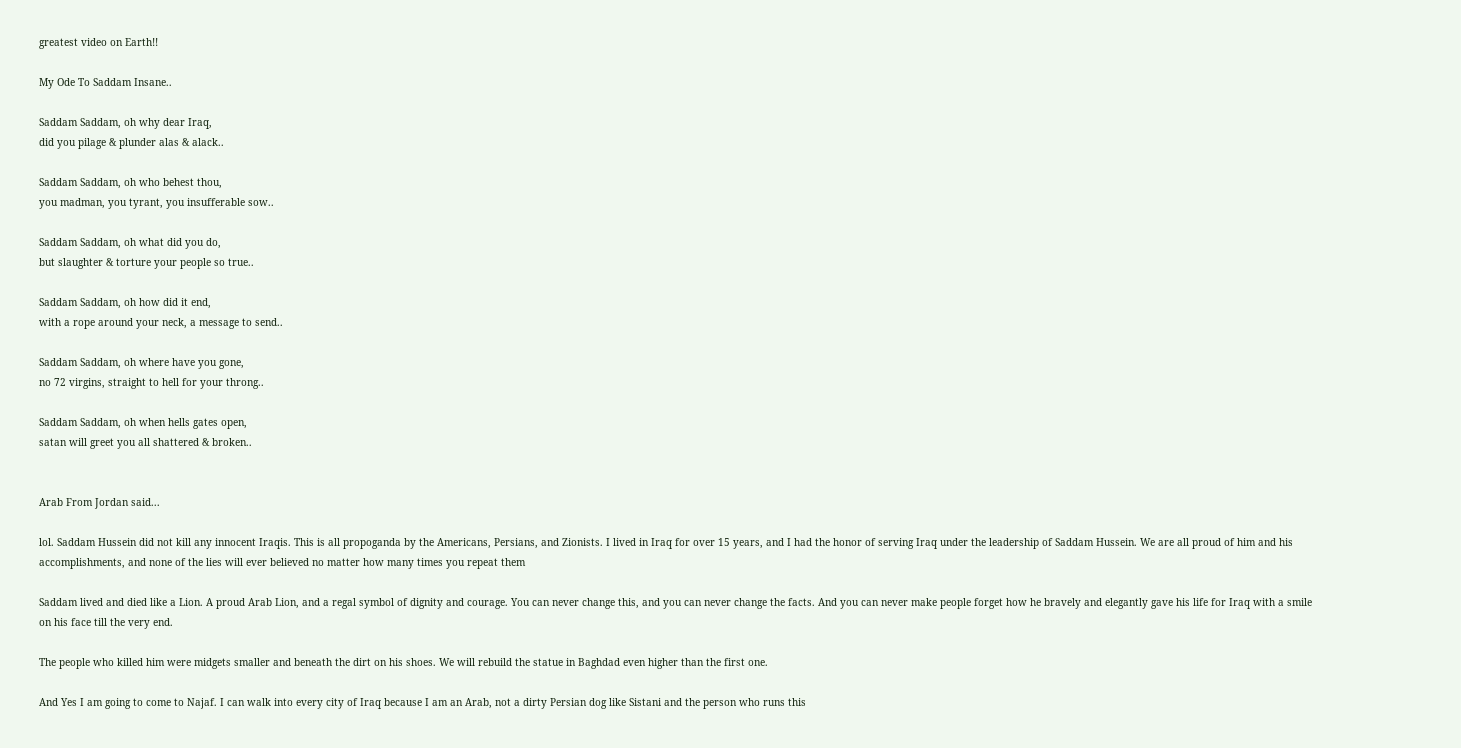greatest video on Earth!!

My Ode To Saddam Insane..

Saddam Saddam, oh why dear Iraq,
did you pilage & plunder alas & alack..

Saddam Saddam, oh who behest thou,
you madman, you tyrant, you insufferable sow..

Saddam Saddam, oh what did you do,
but slaughter & torture your people so true..

Saddam Saddam, oh how did it end,
with a rope around your neck, a message to send..

Saddam Saddam, oh where have you gone,
no 72 virgins, straight to hell for your throng..

Saddam Saddam, oh when hells gates open,
satan will greet you all shattered & broken..


Arab From Jordan said...

lol. Saddam Hussein did not kill any innocent Iraqis. This is all propoganda by the Americans, Persians, and Zionists. I lived in Iraq for over 15 years, and I had the honor of serving Iraq under the leadership of Saddam Hussein. We are all proud of him and his accomplishments, and none of the lies will ever believed no matter how many times you repeat them

Saddam lived and died like a Lion. A proud Arab Lion, and a regal symbol of dignity and courage. You can never change this, and you can never change the facts. And you can never make people forget how he bravely and elegantly gave his life for Iraq with a smile on his face till the very end.

The people who killed him were midgets smaller and beneath the dirt on his shoes. We will rebuild the statue in Baghdad even higher than the first one.

And Yes I am going to come to Najaf. I can walk into every city of Iraq because I am an Arab, not a dirty Persian dog like Sistani and the person who runs this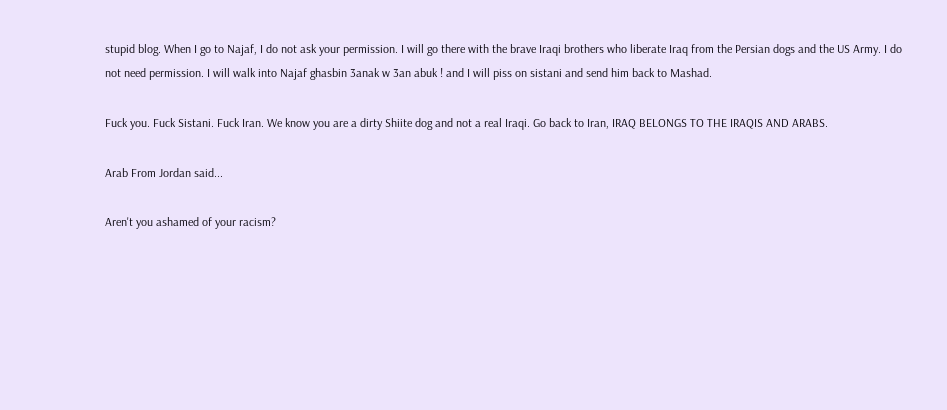stupid blog. When I go to Najaf, I do not ask your permission. I will go there with the brave Iraqi brothers who liberate Iraq from the Persian dogs and the US Army. I do not need permission. I will walk into Najaf ghasbin 3anak w 3an abuk ! and I will piss on sistani and send him back to Mashad.

Fuck you. Fuck Sistani. Fuck Iran. We know you are a dirty Shiite dog and not a real Iraqi. Go back to Iran, IRAQ BELONGS TO THE IRAQIS AND ARABS.

Arab From Jordan said...

Aren't you ashamed of your racism?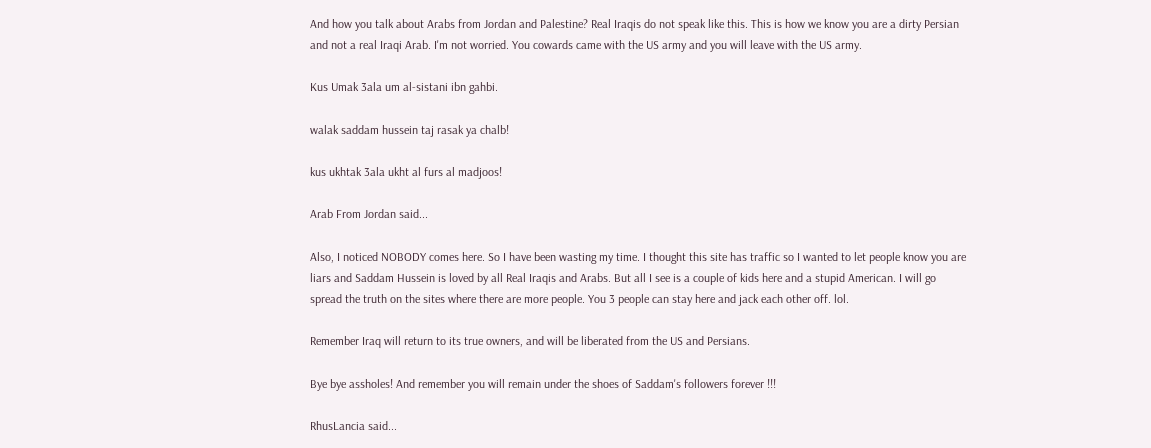And how you talk about Arabs from Jordan and Palestine? Real Iraqis do not speak like this. This is how we know you are a dirty Persian and not a real Iraqi Arab. I'm not worried. You cowards came with the US army and you will leave with the US army.

Kus Umak 3ala um al-sistani ibn gahbi.

walak saddam hussein taj rasak ya chalb!

kus ukhtak 3ala ukht al furs al madjoos!

Arab From Jordan said...

Also, I noticed NOBODY comes here. So I have been wasting my time. I thought this site has traffic so I wanted to let people know you are liars and Saddam Hussein is loved by all Real Iraqis and Arabs. But all I see is a couple of kids here and a stupid American. I will go spread the truth on the sites where there are more people. You 3 people can stay here and jack each other off. lol.

Remember Iraq will return to its true owners, and will be liberated from the US and Persians.

Bye bye assholes! And remember you will remain under the shoes of Saddam's followers forever !!!

RhusLancia said...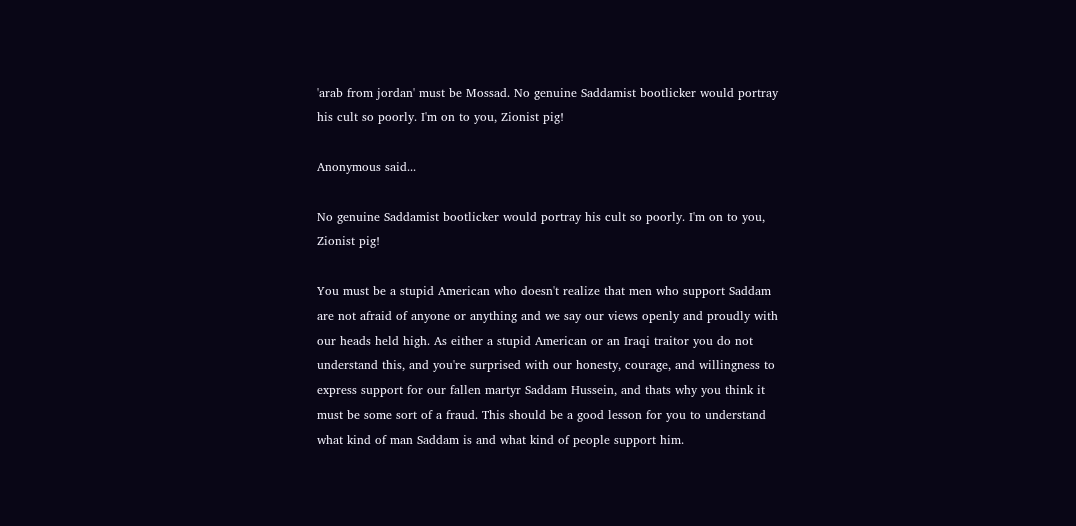'arab from jordan' must be Mossad. No genuine Saddamist bootlicker would portray his cult so poorly. I'm on to you, Zionist pig!

Anonymous said...

No genuine Saddamist bootlicker would portray his cult so poorly. I'm on to you, Zionist pig!

You must be a stupid American who doesn't realize that men who support Saddam are not afraid of anyone or anything and we say our views openly and proudly with our heads held high. As either a stupid American or an Iraqi traitor you do not understand this, and you're surprised with our honesty, courage, and willingness to express support for our fallen martyr Saddam Hussein, and thats why you think it must be some sort of a fraud. This should be a good lesson for you to understand what kind of man Saddam is and what kind of people support him.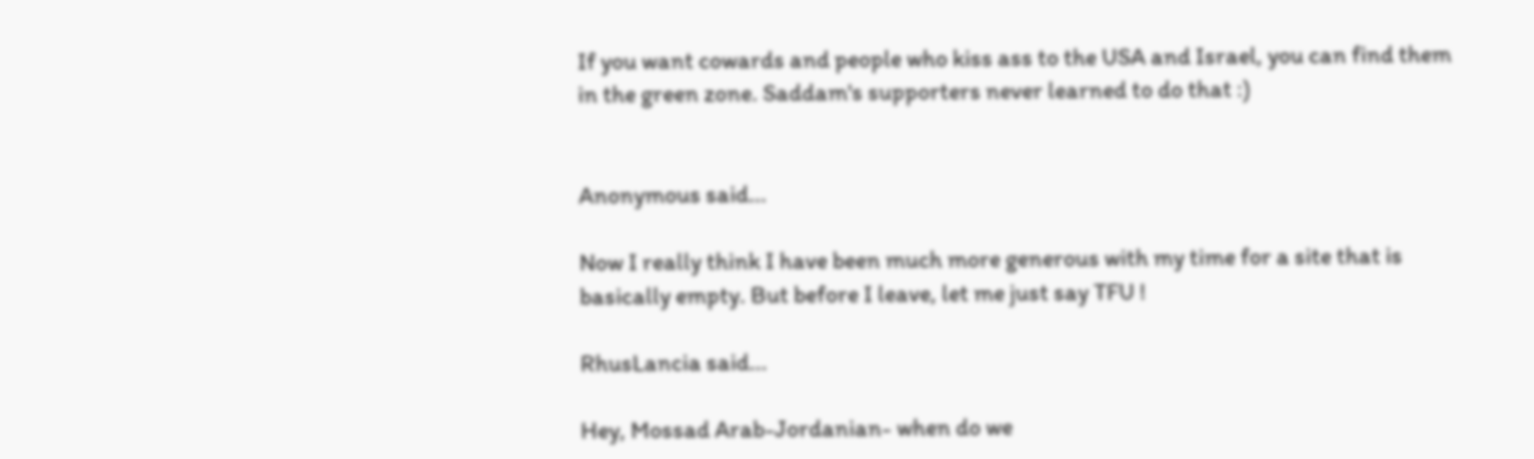If you want cowards and people who kiss ass to the USA and Israel, you can find them in the green zone. Saddam's supporters never learned to do that :)


Anonymous said...

Now I really think I have been much more generous with my time for a site that is basically empty. But before I leave, let me just say TFU !

RhusLancia said...

Hey, Mossad Arab-Jordanian- when do we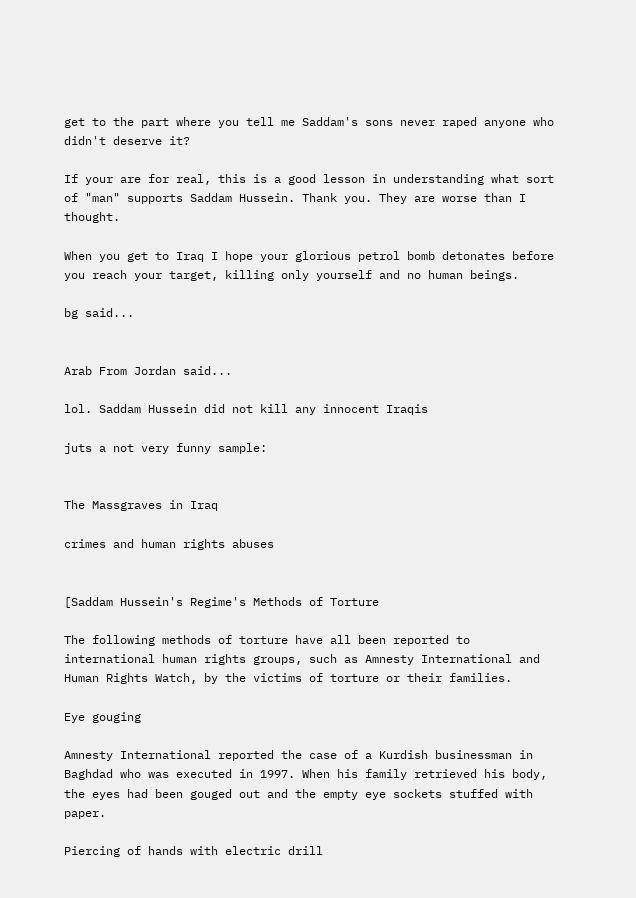get to the part where you tell me Saddam's sons never raped anyone who didn't deserve it?

If your are for real, this is a good lesson in understanding what sort of "man" supports Saddam Hussein. Thank you. They are worse than I thought.

When you get to Iraq I hope your glorious petrol bomb detonates before you reach your target, killing only yourself and no human beings.

bg said...


Arab From Jordan said...

lol. Saddam Hussein did not kill any innocent Iraqis

juts a not very funny sample:


The Massgraves in Iraq

crimes and human rights abuses


[Saddam Hussein's Regime's Methods of Torture

The following methods of torture have all been reported to international human rights groups, such as Amnesty International and Human Rights Watch, by the victims of torture or their families.

Eye gouging

Amnesty International reported the case of a Kurdish businessman in Baghdad who was executed in 1997. When his family retrieved his body, the eyes had been gouged out and the empty eye sockets stuffed with paper.

Piercing of hands with electric drill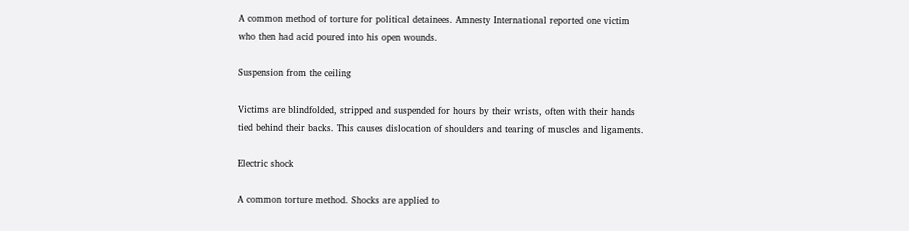A common method of torture for political detainees. Amnesty International reported one victim
who then had acid poured into his open wounds.

Suspension from the ceiling

Victims are blindfolded, stripped and suspended for hours by their wrists, often with their hands
tied behind their backs. This causes dislocation of shoulders and tearing of muscles and ligaments.

Electric shock

A common torture method. Shocks are applied to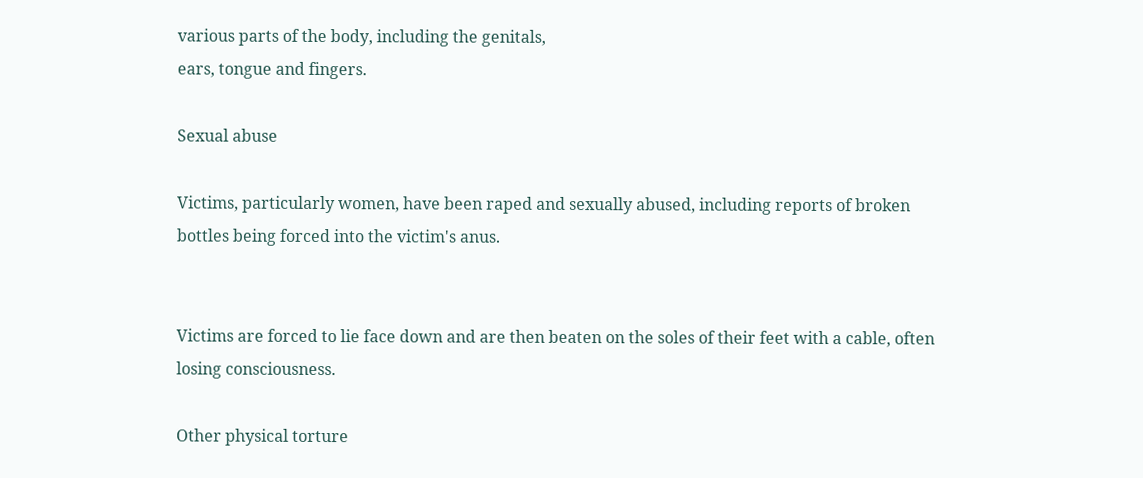various parts of the body, including the genitals,
ears, tongue and fingers.

Sexual abuse

Victims, particularly women, have been raped and sexually abused, including reports of broken
bottles being forced into the victim's anus.


Victims are forced to lie face down and are then beaten on the soles of their feet with a cable, often
losing consciousness.

Other physical torture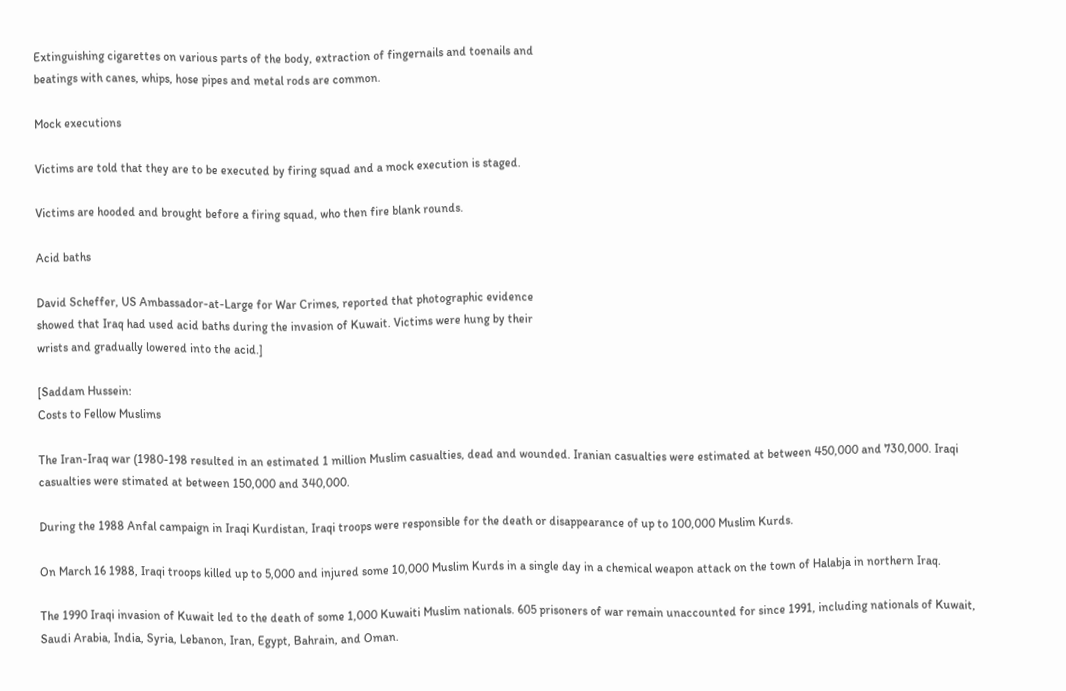Extinguishing cigarettes on various parts of the body, extraction of fingernails and toenails and
beatings with canes, whips, hose pipes and metal rods are common.

Mock executions

Victims are told that they are to be executed by firing squad and a mock execution is staged.

Victims are hooded and brought before a firing squad, who then fire blank rounds.

Acid baths

David Scheffer, US Ambassador-at-Large for War Crimes, reported that photographic evidence
showed that Iraq had used acid baths during the invasion of Kuwait. Victims were hung by their
wrists and gradually lowered into the acid.]

[Saddam Hussein:
Costs to Fellow Muslims

The Iran-Iraq war (1980-198 resulted in an estimated 1 million Muslim casualties, dead and wounded. Iranian casualties were estimated at between 450,000 and 730,000. Iraqi casualties were stimated at between 150,000 and 340,000.

During the 1988 Anfal campaign in Iraqi Kurdistan, Iraqi troops were responsible for the death or disappearance of up to 100,000 Muslim Kurds.

On March 16 1988, Iraqi troops killed up to 5,000 and injured some 10,000 Muslim Kurds in a single day in a chemical weapon attack on the town of Halabja in northern Iraq.

The 1990 Iraqi invasion of Kuwait led to the death of some 1,000 Kuwaiti Muslim nationals. 605 prisoners of war remain unaccounted for since 1991, including nationals of Kuwait, Saudi Arabia, India, Syria, Lebanon, Iran, Egypt, Bahrain, and Oman.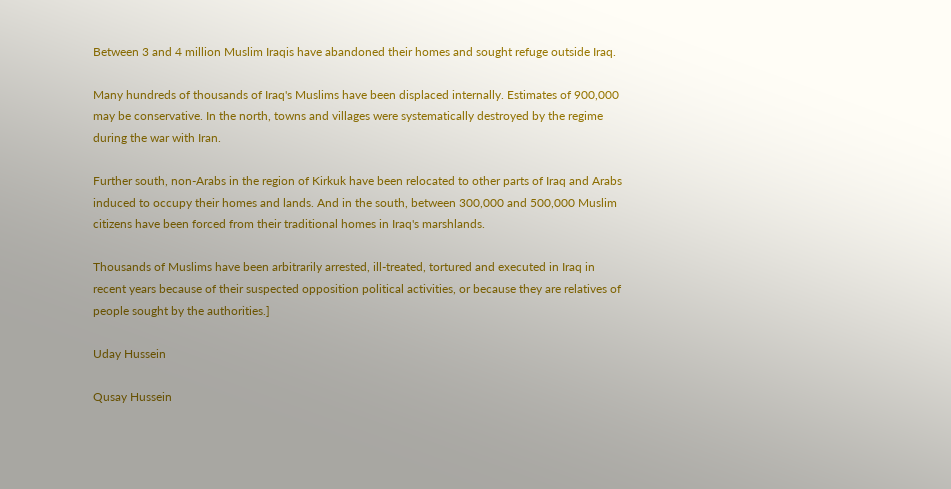Between 3 and 4 million Muslim Iraqis have abandoned their homes and sought refuge outside Iraq.

Many hundreds of thousands of Iraq's Muslims have been displaced internally. Estimates of 900,000 may be conservative. In the north, towns and villages were systematically destroyed by the regime during the war with Iran.

Further south, non-Arabs in the region of Kirkuk have been relocated to other parts of Iraq and Arabs induced to occupy their homes and lands. And in the south, between 300,000 and 500,000 Muslim citizens have been forced from their traditional homes in Iraq's marshlands.

Thousands of Muslims have been arbitrarily arrested, ill-treated, tortured and executed in Iraq in recent years because of their suspected opposition political activities, or because they are relatives of people sought by the authorities.]

Uday Hussein

Qusay Hussein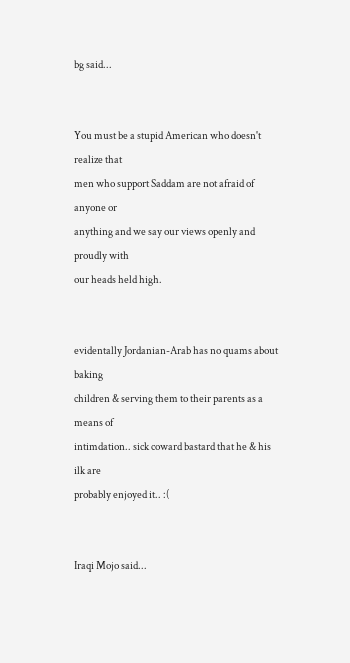bg said...


You must be a stupid American who doesn't realize that
men who support Saddam are not afraid of anyone or
anything and we say our views openly and proudly with
our heads held high.


evidentally Jordanian-Arab has no quams about baking
children & serving them to their parents as a means of
intimdation.. sick coward bastard that he & his ilk are
probably enjoyed it.. :(


Iraqi Mojo said...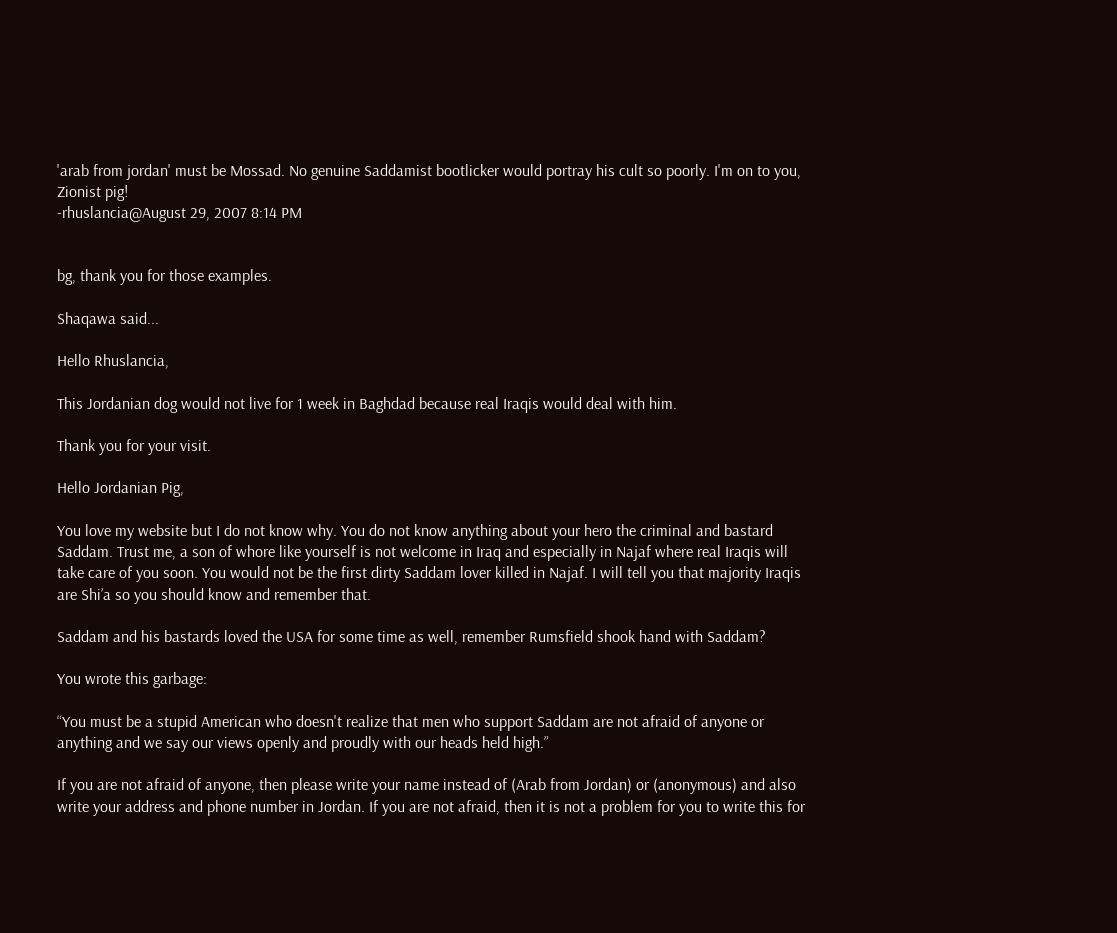'arab from jordan' must be Mossad. No genuine Saddamist bootlicker would portray his cult so poorly. I'm on to you, Zionist pig!
-rhuslancia@August 29, 2007 8:14 PM


bg, thank you for those examples.

Shaqawa said...

Hello Rhuslancia,

This Jordanian dog would not live for 1 week in Baghdad because real Iraqis would deal with him.

Thank you for your visit.

Hello Jordanian Pig,

You love my website but I do not know why. You do not know anything about your hero the criminal and bastard Saddam. Trust me, a son of whore like yourself is not welcome in Iraq and especially in Najaf where real Iraqis will take care of you soon. You would not be the first dirty Saddam lover killed in Najaf. I will tell you that majority Iraqis are Shi’a so you should know and remember that.

Saddam and his bastards loved the USA for some time as well, remember Rumsfield shook hand with Saddam?

You wrote this garbage:

“You must be a stupid American who doesn't realize that men who support Saddam are not afraid of anyone or anything and we say our views openly and proudly with our heads held high.”

If you are not afraid of anyone, then please write your name instead of (Arab from Jordan) or (anonymous) and also write your address and phone number in Jordan. If you are not afraid, then it is not a problem for you to write this for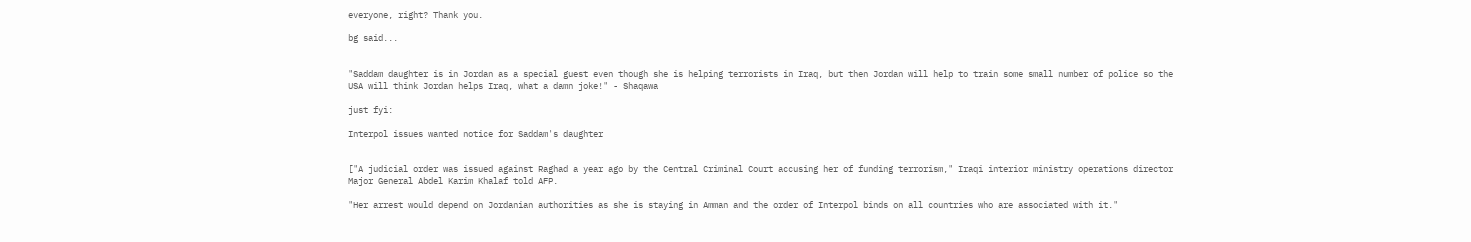everyone, right? Thank you.

bg said...


"Saddam daughter is in Jordan as a special guest even though she is helping terrorists in Iraq, but then Jordan will help to train some small number of police so the USA will think Jordan helps Iraq, what a damn joke!" - Shaqawa

just fyi:

Interpol issues wanted notice for Saddam's daughter


["A judicial order was issued against Raghad a year ago by the Central Criminal Court accusing her of funding terrorism," Iraqi interior ministry operations director Major General Abdel Karim Khalaf told AFP.

"Her arrest would depend on Jordanian authorities as she is staying in Amman and the order of Interpol binds on all countries who are associated with it."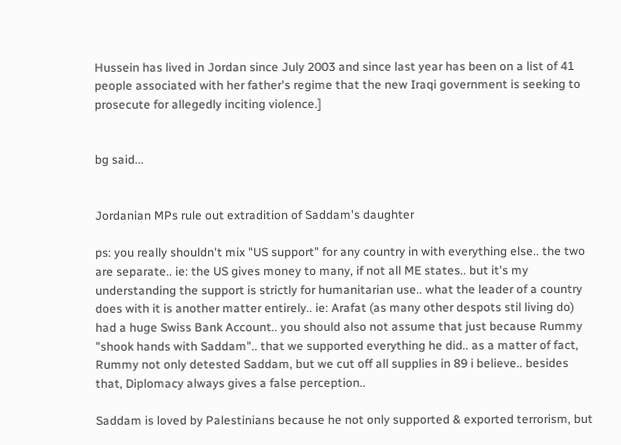Hussein has lived in Jordan since July 2003 and since last year has been on a list of 41 people associated with her father's regime that the new Iraqi government is seeking to prosecute for allegedly inciting violence.]


bg said...


Jordanian MPs rule out extradition of Saddam's daughter

ps: you really shouldn't mix "US support" for any country in with everything else.. the two are separate.. ie: the US gives money to many, if not all ME states.. but it's my understanding the support is strictly for humanitarian use.. what the leader of a country does with it is another matter entirely.. ie: Arafat (as many other despots stil living do) had a huge Swiss Bank Account.. you should also not assume that just because Rummy "shook hands with Saddam".. that we supported everything he did.. as a matter of fact, Rummy not only detested Saddam, but we cut off all supplies in 89 i believe.. besides that, Diplomacy always gives a false perception..

Saddam is loved by Palestinians because he not only supported & exported terrorism, but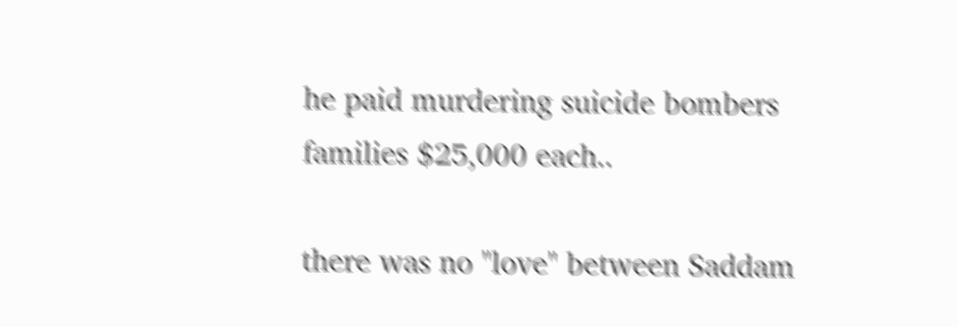he paid murdering suicide bombers families $25,000 each..

there was no "love" between Saddam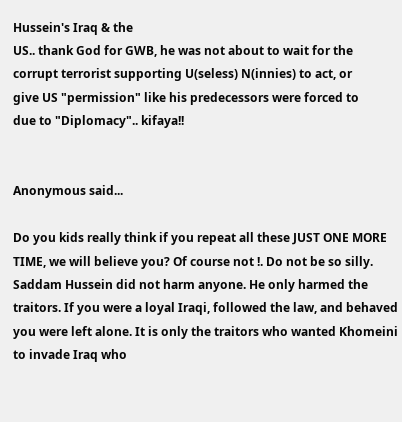Hussein's Iraq & the
US.. thank God for GWB, he was not about to wait for the
corrupt terrorist supporting U(seless) N(innies) to act, or
give US "permission" like his predecessors were forced to
due to "Diplomacy".. kifaya!!


Anonymous said...

Do you kids really think if you repeat all these JUST ONE MORE TIME, we will believe you? Of course not !. Do not be so silly. Saddam Hussein did not harm anyone. He only harmed the traitors. If you were a loyal Iraqi, followed the law, and behaved you were left alone. It is only the traitors who wanted Khomeini to invade Iraq who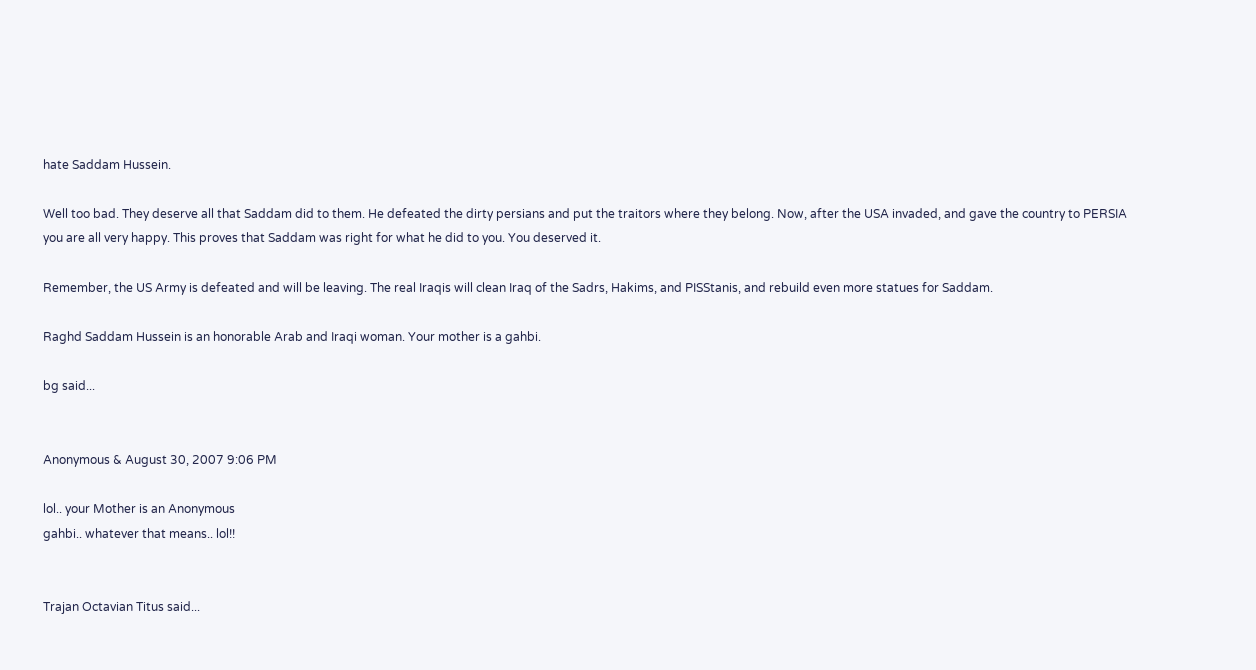hate Saddam Hussein.

Well too bad. They deserve all that Saddam did to them. He defeated the dirty persians and put the traitors where they belong. Now, after the USA invaded, and gave the country to PERSIA you are all very happy. This proves that Saddam was right for what he did to you. You deserved it.

Remember, the US Army is defeated and will be leaving. The real Iraqis will clean Iraq of the Sadrs, Hakims, and PISStanis, and rebuild even more statues for Saddam.

Raghd Saddam Hussein is an honorable Arab and Iraqi woman. Your mother is a gahbi.

bg said...


Anonymous & August 30, 2007 9:06 PM

lol.. your Mother is an Anonymous
gahbi.. whatever that means.. lol!!


Trajan Octavian Titus said...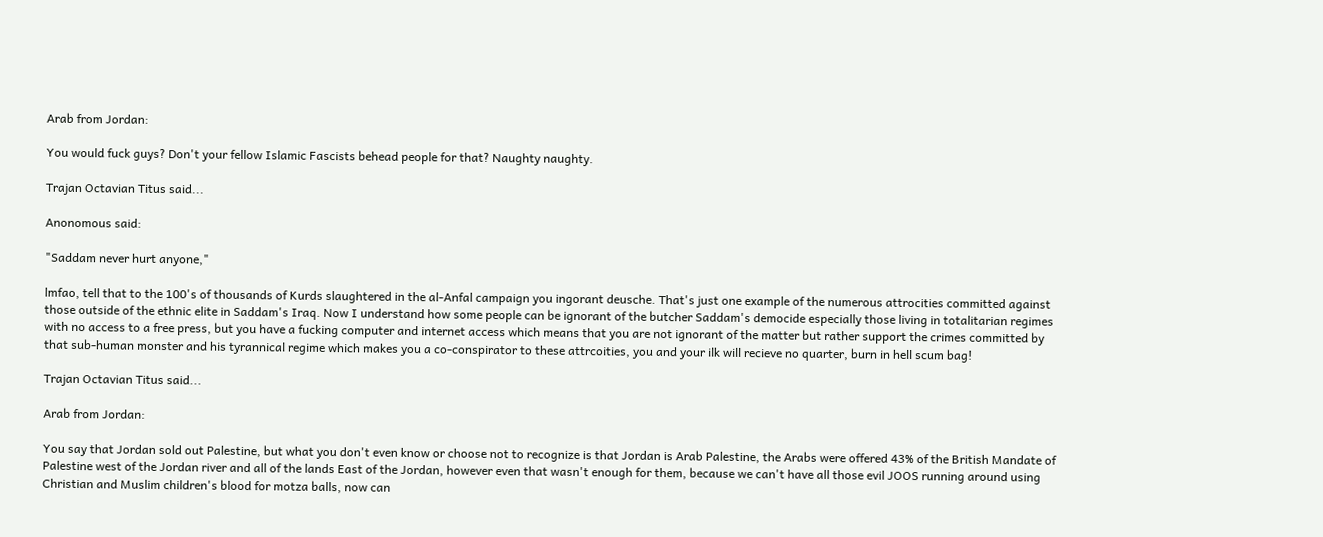Arab from Jordan:

You would fuck guys? Don't your fellow Islamic Fascists behead people for that? Naughty naughty.

Trajan Octavian Titus said...

Anonomous said:

"Saddam never hurt anyone,"

lmfao, tell that to the 100's of thousands of Kurds slaughtered in the al-Anfal campaign you ingorant deusche. That's just one example of the numerous attrocities committed against those outside of the ethnic elite in Saddam's Iraq. Now I understand how some people can be ignorant of the butcher Saddam's democide especially those living in totalitarian regimes with no access to a free press, but you have a fucking computer and internet access which means that you are not ignorant of the matter but rather support the crimes committed by that sub-human monster and his tyrannical regime which makes you a co-conspirator to these attrcoities, you and your ilk will recieve no quarter, burn in hell scum bag!

Trajan Octavian Titus said...

Arab from Jordan:

You say that Jordan sold out Palestine, but what you don't even know or choose not to recognize is that Jordan is Arab Palestine, the Arabs were offered 43% of the British Mandate of Palestine west of the Jordan river and all of the lands East of the Jordan, however even that wasn't enough for them, because we can't have all those evil JOOS running around using Christian and Muslim children's blood for motza balls, now can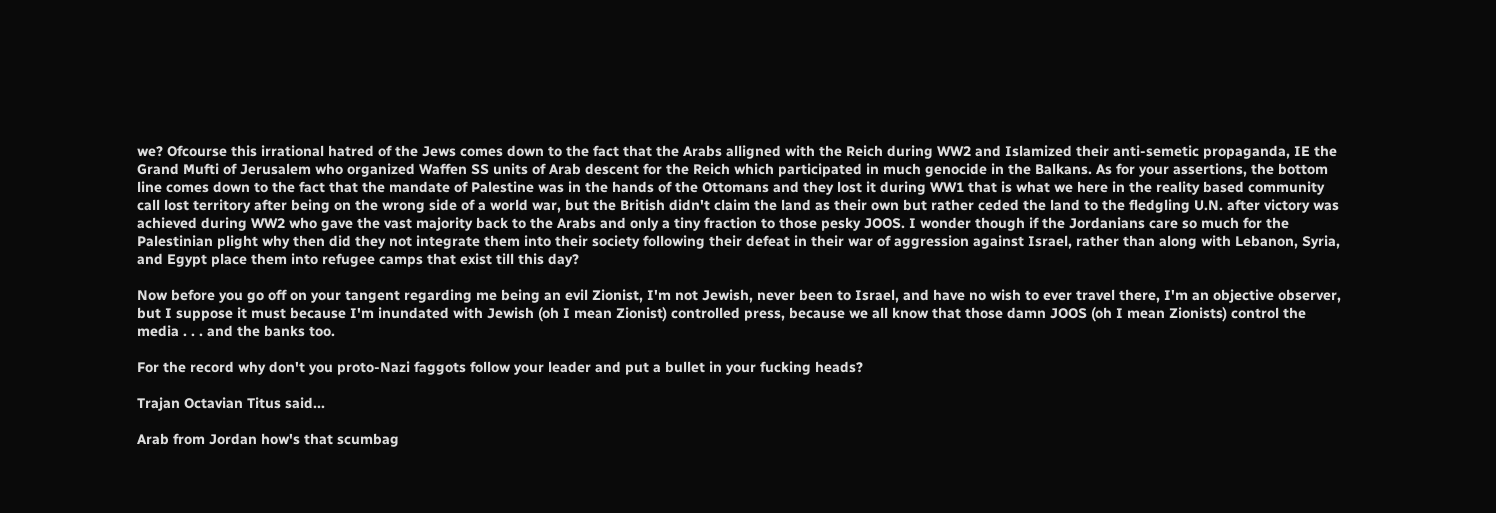we? Ofcourse this irrational hatred of the Jews comes down to the fact that the Arabs alligned with the Reich during WW2 and Islamized their anti-semetic propaganda, IE the Grand Mufti of Jerusalem who organized Waffen SS units of Arab descent for the Reich which participated in much genocide in the Balkans. As for your assertions, the bottom line comes down to the fact that the mandate of Palestine was in the hands of the Ottomans and they lost it during WW1 that is what we here in the reality based community call lost territory after being on the wrong side of a world war, but the British didn't claim the land as their own but rather ceded the land to the fledgling U.N. after victory was achieved during WW2 who gave the vast majority back to the Arabs and only a tiny fraction to those pesky JOOS. I wonder though if the Jordanians care so much for the Palestinian plight why then did they not integrate them into their society following their defeat in their war of aggression against Israel, rather than along with Lebanon, Syria, and Egypt place them into refugee camps that exist till this day?

Now before you go off on your tangent regarding me being an evil Zionist, I'm not Jewish, never been to Israel, and have no wish to ever travel there, I'm an objective observer, but I suppose it must because I'm inundated with Jewish (oh I mean Zionist) controlled press, because we all know that those damn JOOS (oh I mean Zionists) control the media . . . and the banks too.

For the record why don't you proto-Nazi faggots follow your leader and put a bullet in your fucking heads?

Trajan Octavian Titus said...

Arab from Jordan how's that scumbag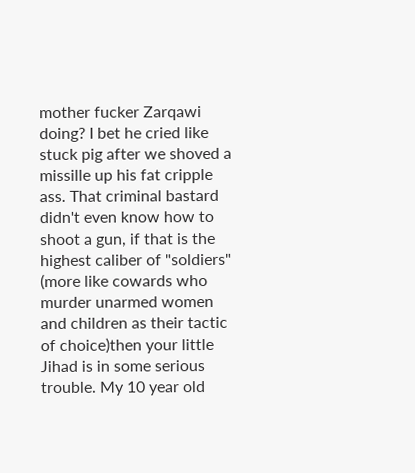mother fucker Zarqawi doing? I bet he cried like stuck pig after we shoved a missille up his fat cripple ass. That criminal bastard didn't even know how to shoot a gun, if that is the highest caliber of "soldiers" (more like cowards who murder unarmed women and children as their tactic of choice)then your little Jihad is in some serious trouble. My 10 year old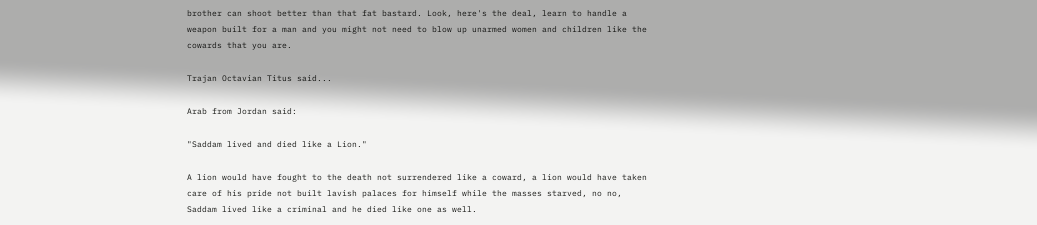brother can shoot better than that fat bastard. Look, here's the deal, learn to handle a weapon built for a man and you might not need to blow up unarmed women and children like the cowards that you are.

Trajan Octavian Titus said...

Arab from Jordan said:

"Saddam lived and died like a Lion."

A lion would have fought to the death not surrendered like a coward, a lion would have taken care of his pride not built lavish palaces for himself while the masses starved, no no, Saddam lived like a criminal and he died like one as well.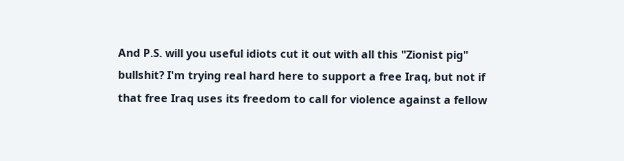And P.S. will you useful idiots cut it out with all this "Zionist pig" bullshit? I'm trying real hard here to support a free Iraq, but not if that free Iraq uses its freedom to call for violence against a fellow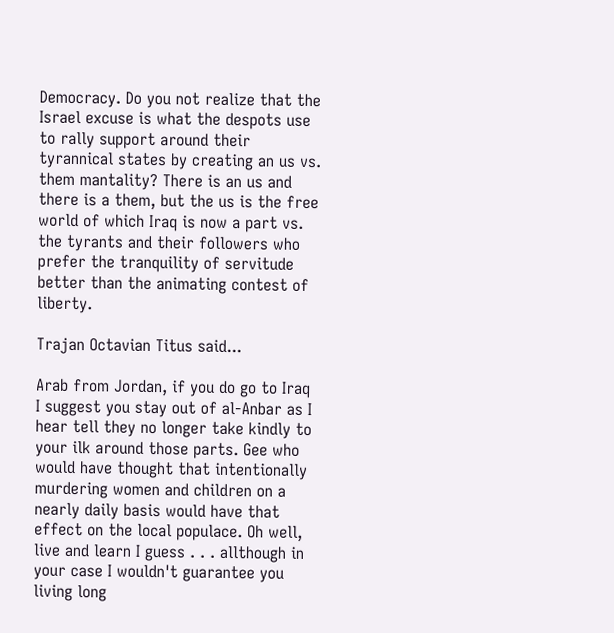Democracy. Do you not realize that the Israel excuse is what the despots use to rally support around their tyrannical states by creating an us vs. them mantality? There is an us and there is a them, but the us is the free world of which Iraq is now a part vs. the tyrants and their followers who prefer the tranquility of servitude
better than the animating contest of liberty.

Trajan Octavian Titus said...

Arab from Jordan, if you do go to Iraq I suggest you stay out of al-Anbar as I hear tell they no longer take kindly to your ilk around those parts. Gee who would have thought that intentionally murdering women and children on a nearly daily basis would have that effect on the local populace. Oh well, live and learn I guess . . . allthough in your case I wouldn't guarantee you living long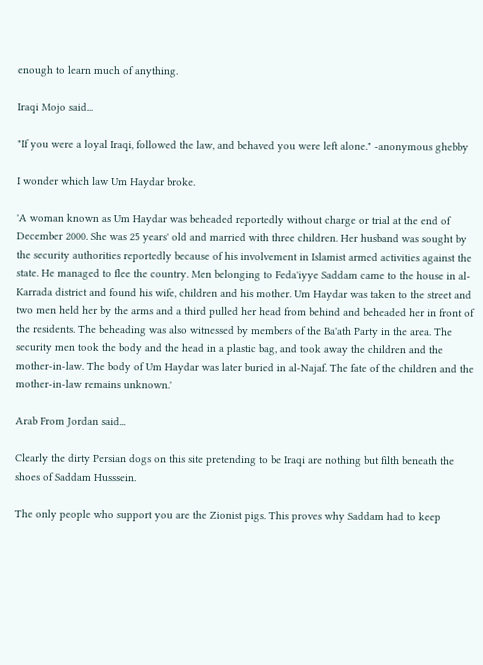enough to learn much of anything.

Iraqi Mojo said...

"If you were a loyal Iraqi, followed the law, and behaved you were left alone." -anonymous ghebby

I wonder which law Um Haydar broke.

'A woman known as Um Haydar was beheaded reportedly without charge or trial at the end of December 2000. She was 25 years' old and married with three children. Her husband was sought by the security authorities reportedly because of his involvement in Islamist armed activities against the state. He managed to flee the country. Men belonging to Feda'iyye Saddam came to the house in al-Karrada district and found his wife, children and his mother. Um Haydar was taken to the street and two men held her by the arms and a third pulled her head from behind and beheaded her in front of the residents. The beheading was also witnessed by members of the Ba'ath Party in the area. The security men took the body and the head in a plastic bag, and took away the children and the mother-in-law. The body of Um Haydar was later buried in al-Najaf. The fate of the children and the mother-in-law remains unknown.'

Arab From Jordan said...

Clearly the dirty Persian dogs on this site pretending to be Iraqi are nothing but filth beneath the shoes of Saddam Husssein.

The only people who support you are the Zionist pigs. This proves why Saddam had to keep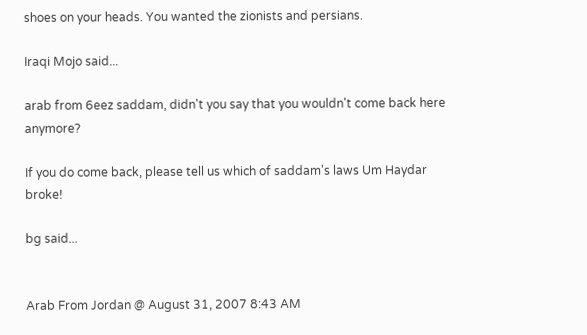shoes on your heads. You wanted the zionists and persians.

Iraqi Mojo said...

arab from 6eez saddam, didn't you say that you wouldn't come back here anymore?

If you do come back, please tell us which of saddam's laws Um Haydar broke!

bg said...


Arab From Jordan @ August 31, 2007 8:43 AM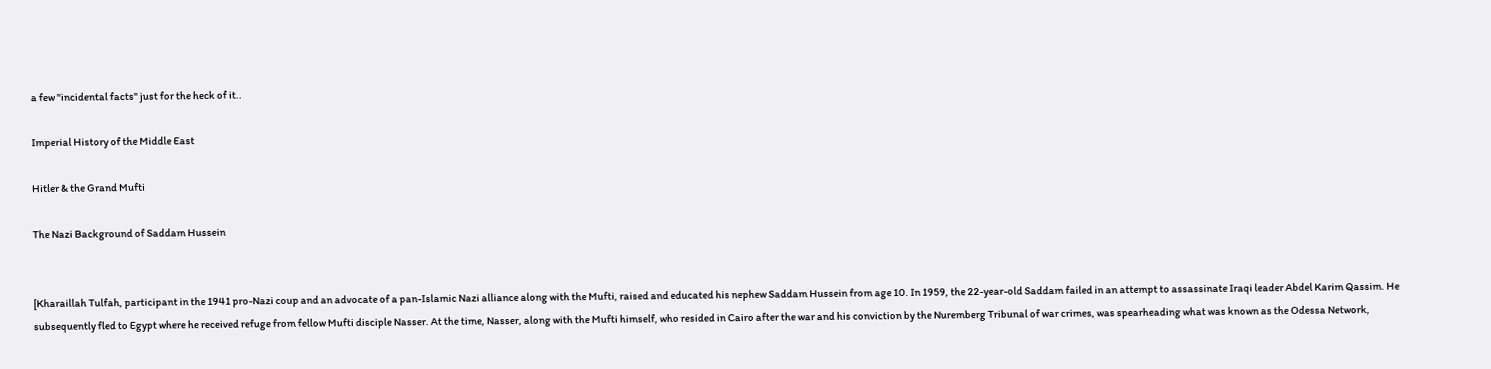a few "incidental facts" just for the heck of it..

Imperial History of the Middle East

Hitler & the Grand Mufti

The Nazi Background of Saddam Hussein


[Kharaillah Tulfah, participant in the 1941 pro-Nazi coup and an advocate of a pan-Islamic Nazi alliance along with the Mufti, raised and educated his nephew Saddam Hussein from age 10. In 1959, the 22-year-old Saddam failed in an attempt to assassinate Iraqi leader Abdel Karim Qassim. He subsequently fled to Egypt where he received refuge from fellow Mufti disciple Nasser. At the time, Nasser, along with the Mufti himself, who resided in Cairo after the war and his conviction by the Nuremberg Tribunal of war crimes, was spearheading what was known as the Odessa Network,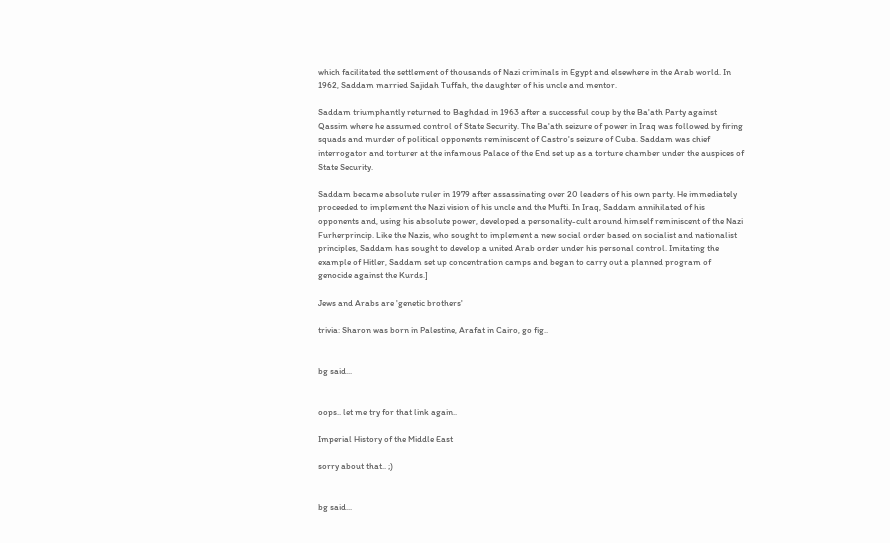which facilitated the settlement of thousands of Nazi criminals in Egypt and elsewhere in the Arab world. In 1962, Saddam married Sajidah Tuffah, the daughter of his uncle and mentor.

Saddam triumphantly returned to Baghdad in 1963 after a successful coup by the Ba'ath Party against Qassim where he assumed control of State Security. The Ba'ath seizure of power in Iraq was followed by firing squads and murder of political opponents reminiscent of Castro's seizure of Cuba. Saddam was chief interrogator and torturer at the infamous Palace of the End set up as a torture chamber under the auspices of State Security.

Saddam became absolute ruler in 1979 after assassinating over 20 leaders of his own party. He immediately proceeded to implement the Nazi vision of his uncle and the Mufti. In Iraq, Saddam annihilated of his opponents and, using his absolute power, developed a personality-cult around himself reminiscent of the Nazi Furherprincip. Like the Nazis, who sought to implement a new social order based on socialist and nationalist principles, Saddam has sought to develop a united Arab order under his personal control. Imitating the example of Hitler, Saddam set up concentration camps and began to carry out a planned program of genocide against the Kurds.]

Jews and Arabs are 'genetic brothers'

trivia: Sharon was born in Palestine, Arafat in Cairo, go fig..


bg said...


oops.. let me try for that link again..

Imperial History of the Middle East

sorry about that.. ;)


bg said...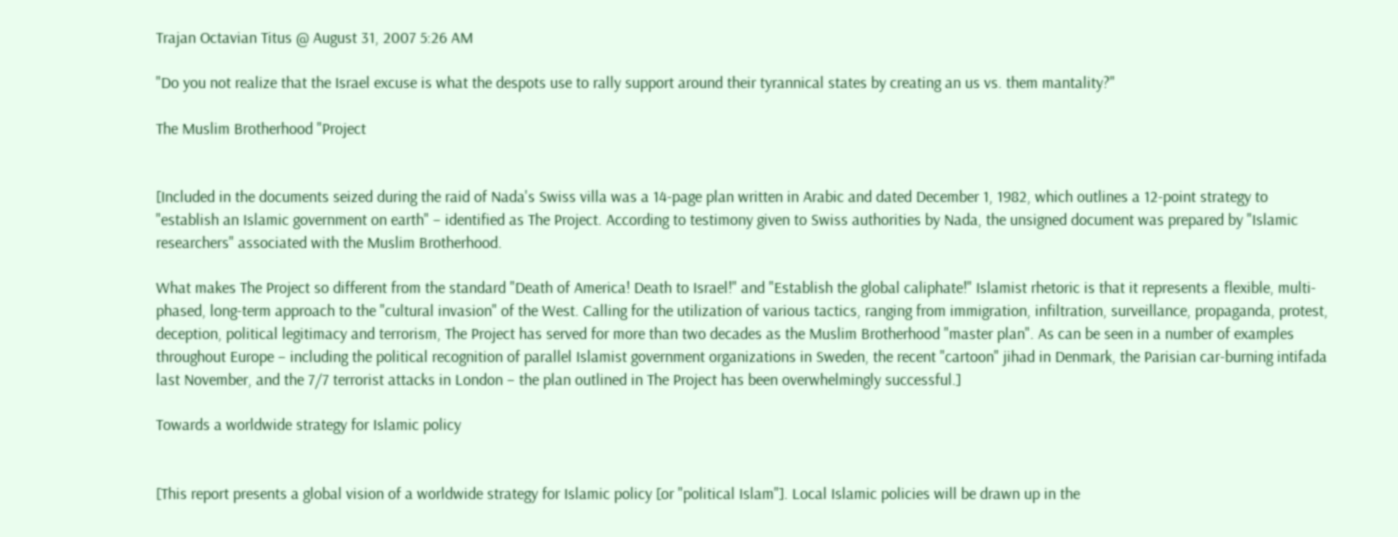Trajan Octavian Titus @ August 31, 2007 5:26 AM

"Do you not realize that the Israel excuse is what the despots use to rally support around their tyrannical states by creating an us vs. them mantality?"

The Muslim Brotherhood "Project


[Included in the documents seized during the raid of Nada's Swiss villa was a 14-page plan written in Arabic and dated December 1, 1982, which outlines a 12-point strategy to "establish an Islamic government on earth" – identified as The Project. According to testimony given to Swiss authorities by Nada, the unsigned document was prepared by "Islamic researchers" associated with the Muslim Brotherhood.

What makes The Project so different from the standard "Death of America! Death to Israel!" and "Establish the global caliphate!" Islamist rhetoric is that it represents a flexible, multi-phased, long-term approach to the "cultural invasion" of the West. Calling for the utilization of various tactics, ranging from immigration, infiltration, surveillance, propaganda, protest, deception, political legitimacy and terrorism, The Project has served for more than two decades as the Muslim Brotherhood "master plan". As can be seen in a number of examples throughout Europe – including the political recognition of parallel Islamist government organizations in Sweden, the recent "cartoon" jihad in Denmark, the Parisian car-burning intifada last November, and the 7/7 terrorist attacks in London – the plan outlined in The Project has been overwhelmingly successful.]

Towards a worldwide strategy for Islamic policy


[This report presents a global vision of a worldwide strategy for Islamic policy [or "political Islam"]. Local Islamic policies will be drawn up in the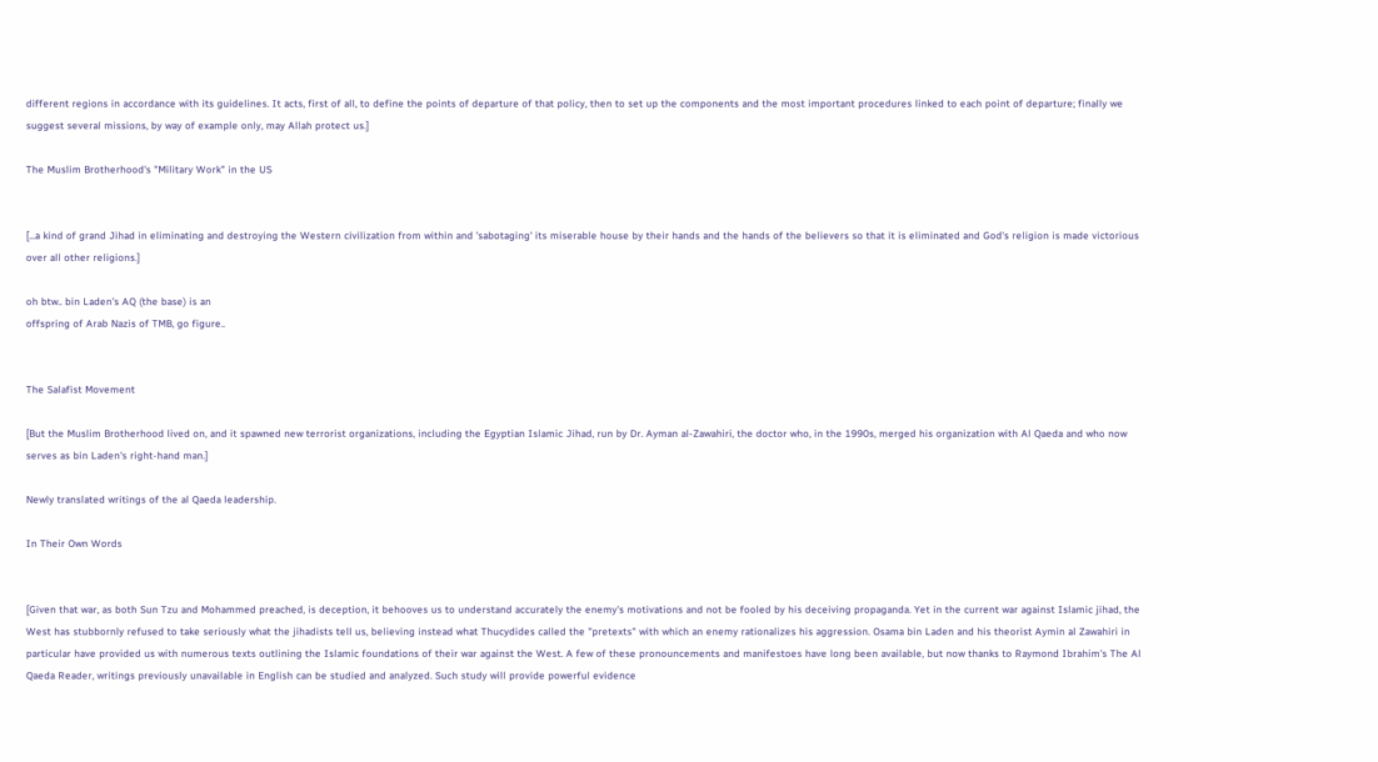different regions in accordance with its guidelines. It acts, first of all, to define the points of departure of that policy, then to set up the components and the most important procedures linked to each point of departure; finally we suggest several missions, by way of example only, may Allah protect us.]

The Muslim Brotherhood's "Military Work" in the US


[...a kind of grand Jihad in eliminating and destroying the Western civilization from within and 'sabotaging' its miserable house by their hands and the hands of the believers so that it is eliminated and God's religion is made victorious over all other religions.]

oh btw.. bin Laden's AQ (the base) is an
offspring of Arab Nazis of TMB, go figure..


The Salafist Movement

[But the Muslim Brotherhood lived on, and it spawned new terrorist organizations, including the Egyptian Islamic Jihad, run by Dr. Ayman al-Zawahiri, the doctor who, in the 1990s, merged his organization with Al Qaeda and who now serves as bin Laden's right-hand man.]

Newly translated writings of the al Qaeda leadership.

In Their Own Words


[Given that war, as both Sun Tzu and Mohammed preached, is deception, it behooves us to understand accurately the enemy's motivations and not be fooled by his deceiving propaganda. Yet in the current war against Islamic jihad, the West has stubbornly refused to take seriously what the jihadists tell us, believing instead what Thucydides called the "pretexts" with which an enemy rationalizes his aggression. Osama bin Laden and his theorist Aymin al Zawahiri in particular have provided us with numerous texts outlining the Islamic foundations of their war against the West. A few of these pronouncements and manifestoes have long been available, but now thanks to Raymond Ibrahim's The Al Qaeda Reader, writings previously unavailable in English can be studied and analyzed. Such study will provide powerful evidence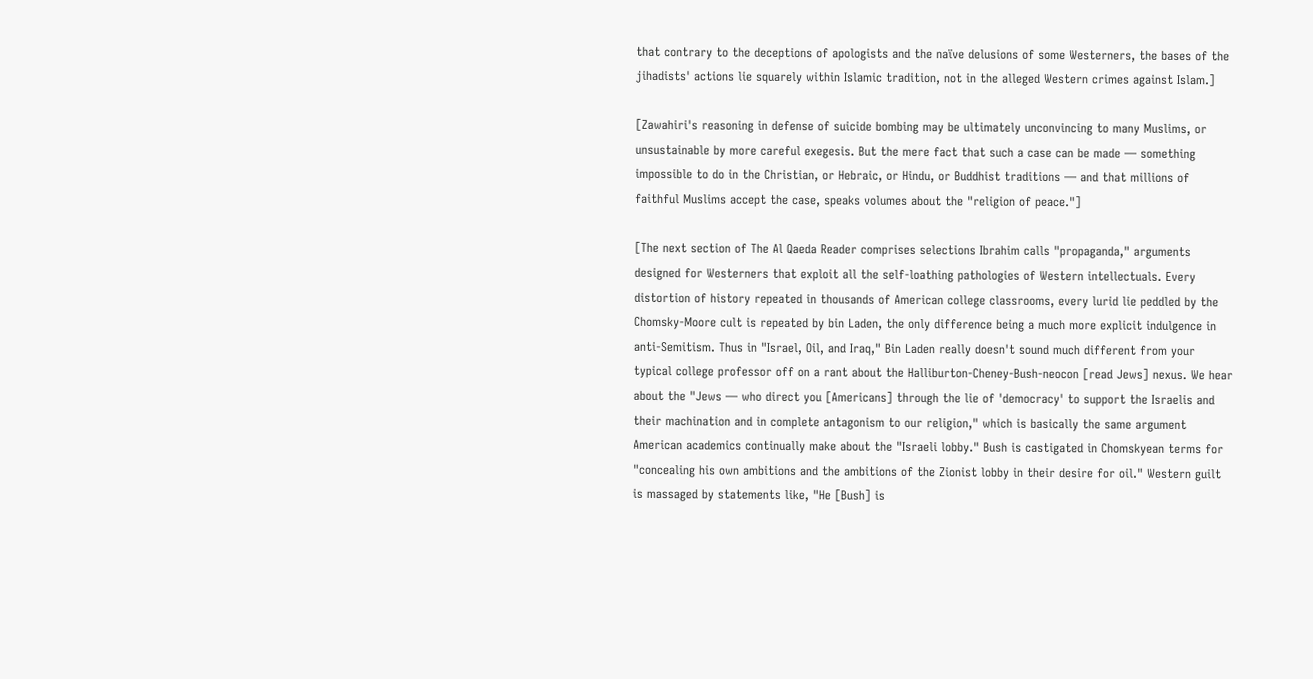that contrary to the deceptions of apologists and the naïve delusions of some Westerners, the bases of the jihadists' actions lie squarely within Islamic tradition, not in the alleged Western crimes against Islam.]

[Zawahiri's reasoning in defense of suicide bombing may be ultimately unconvincing to many Muslims, or unsustainable by more careful exegesis. But the mere fact that such a case can be made — something impossible to do in the Christian, or Hebraic, or Hindu, or Buddhist traditions — and that millions of faithful Muslims accept the case, speaks volumes about the "religion of peace."]

[The next section of The Al Qaeda Reader comprises selections Ibrahim calls "propaganda," arguments designed for Westerners that exploit all the self-loathing pathologies of Western intellectuals. Every distortion of history repeated in thousands of American college classrooms, every lurid lie peddled by the Chomsky-Moore cult is repeated by bin Laden, the only difference being a much more explicit indulgence in anti-Semitism. Thus in "Israel, Oil, and Iraq," Bin Laden really doesn't sound much different from your typical college professor off on a rant about the Halliburton-Cheney-Bush-neocon [read Jews] nexus. We hear about the "Jews — who direct you [Americans] through the lie of 'democracy' to support the Israelis and their machination and in complete antagonism to our religion," which is basically the same argument American academics continually make about the "Israeli lobby." Bush is castigated in Chomskyean terms for "concealing his own ambitions and the ambitions of the Zionist lobby in their desire for oil." Western guilt is massaged by statements like, "He [Bush] is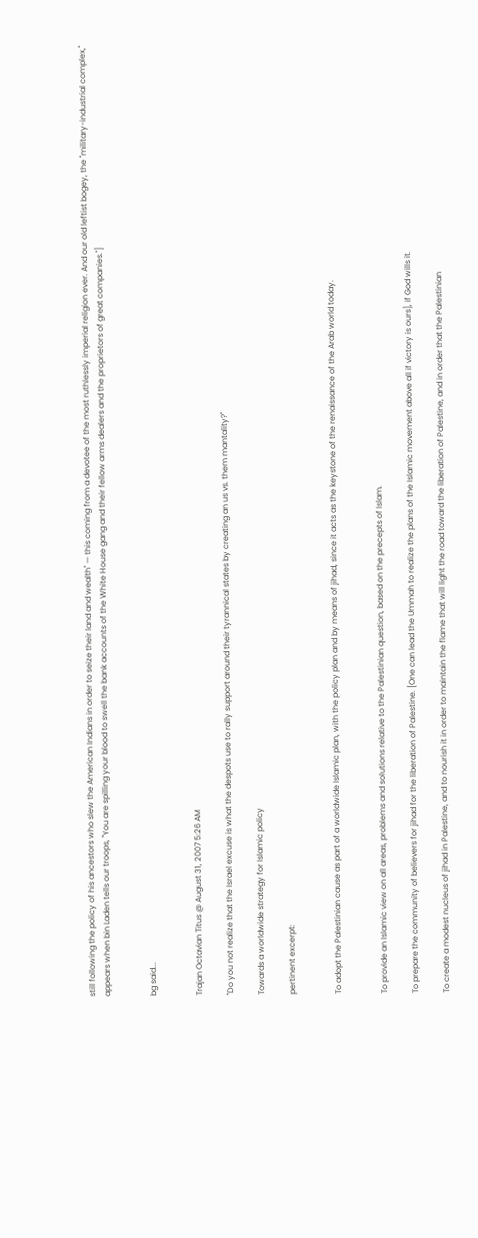still following the policy of his ancestors who slew the American Indians in order to seize their land and wealth" — this coming from a devotee of the most ruthlessly imperial religion ever. And our old leftist bogey, the "military-industrial complex," appears when bin Laden tells our troops, "You are spilling your blood to swell the bank accounts of the White House gang and their fellow arms dealers and the proprietors of great companies."]


bg said...


Trajan Octavian Titus @ August 31, 2007 5:26 AM

"Do you not realize that the Israel excuse is what the despots use to rally support around their tyrannical states by creating an us vs. them mantality?"

Towards a worldwide strategy for Islamic policy

pertinent excerpt:


To adopt the Palestinian cause as part of a worldwide Islamic plan, with the policy plan and by means of jihad, since it acts as the keystone of the renaissance of the Arab world today.


To provide an Islamic view on all areas, problems and solutions relative to the Palestinian question, based on the precepts of Islam.

To prepare the community of believers for jihad for the liberation of Palestine. [One can lead the Ummah to realize the plans of the Islamic movement above all if victory is ours], if God wills it.

To create a modest nucleus of jihad in Palestine, and to nourish it in order to maintain the flame that will light the road toward the liberation of Palestine, and in order that the Palestinian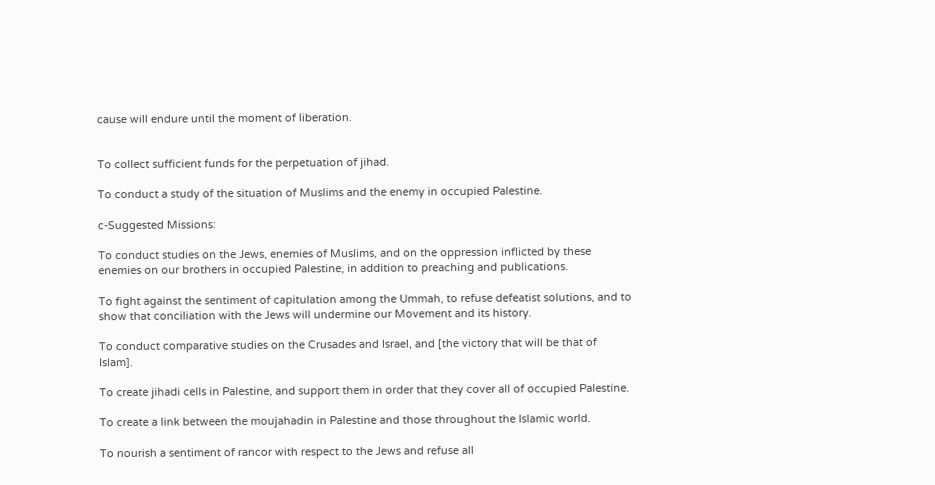cause will endure until the moment of liberation.


To collect sufficient funds for the perpetuation of jihad.

To conduct a study of the situation of Muslims and the enemy in occupied Palestine.

c-Suggested Missions:

To conduct studies on the Jews, enemies of Muslims, and on the oppression inflicted by these enemies on our brothers in occupied Palestine, in addition to preaching and publications.

To fight against the sentiment of capitulation among the Ummah, to refuse defeatist solutions, and to show that conciliation with the Jews will undermine our Movement and its history.

To conduct comparative studies on the Crusades and Israel, and [the victory that will be that of Islam].

To create jihadi cells in Palestine, and support them in order that they cover all of occupied Palestine.

To create a link between the moujahadin in Palestine and those throughout the Islamic world.

To nourish a sentiment of rancor with respect to the Jews and refuse all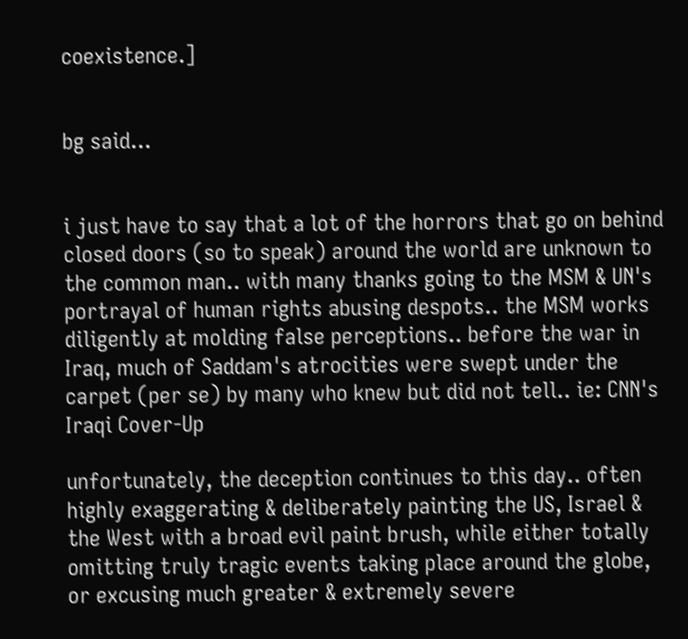coexistence.]


bg said...


i just have to say that a lot of the horrors that go on behind closed doors (so to speak) around the world are unknown to the common man.. with many thanks going to the MSM & UN's portrayal of human rights abusing despots.. the MSM works diligently at molding false perceptions.. before the war in Iraq, much of Saddam's atrocities were swept under the carpet (per se) by many who knew but did not tell.. ie: CNN's Iraqi Cover-Up

unfortunately, the deception continues to this day.. often highly exaggerating & deliberately painting the US, Israel & the West with a broad evil paint brush, while either totally omitting truly tragic events taking place around the globe, or excusing much greater & extremely severe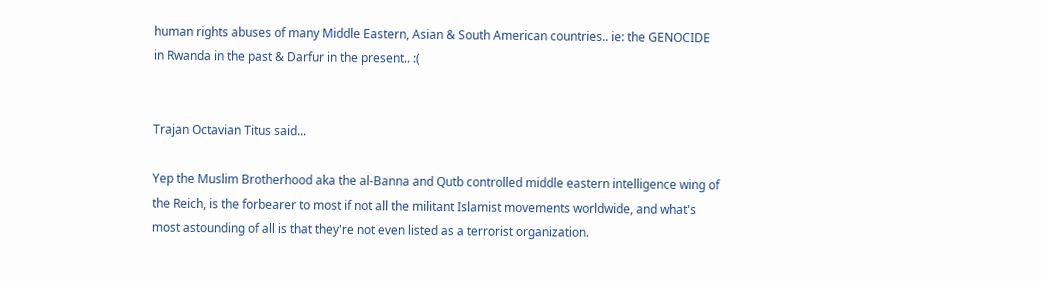human rights abuses of many Middle Eastern, Asian & South American countries.. ie: the GENOCIDE in Rwanda in the past & Darfur in the present.. :(


Trajan Octavian Titus said...

Yep the Muslim Brotherhood aka the al-Banna and Qutb controlled middle eastern intelligence wing of the Reich, is the forbearer to most if not all the militant Islamist movements worldwide, and what's most astounding of all is that they're not even listed as a terrorist organization.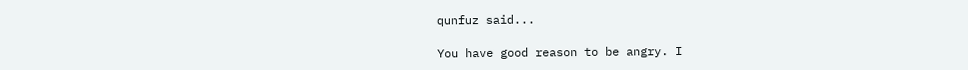qunfuz said...

You have good reason to be angry. I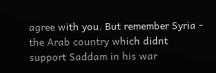agree with you. But remember Syria - the Arab country which didnt support Saddam in his war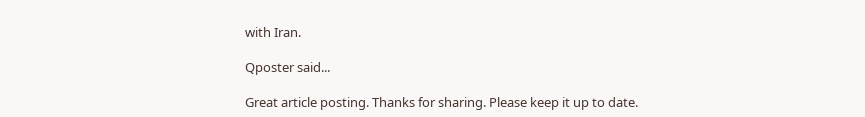with Iran.

Qposter said...

Great article posting. Thanks for sharing. Please keep it up to date.